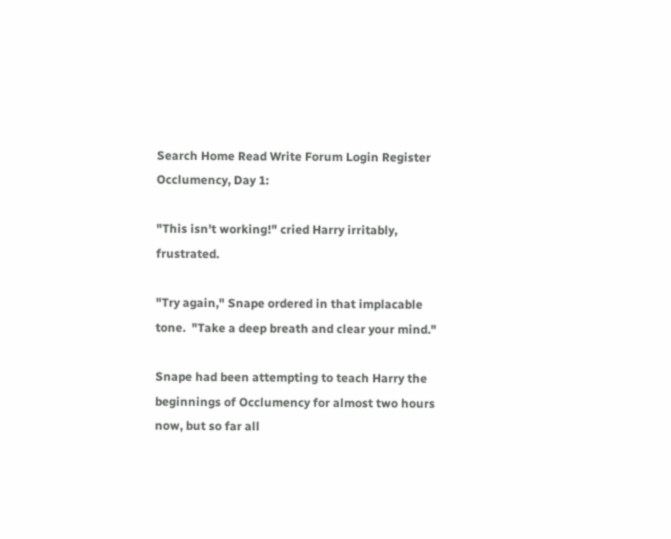Search Home Read Write Forum Login Register
Occlumency, Day 1:

"This isn't working!" cried Harry irritably, frustrated.

"Try again," Snape ordered in that implacable tone.  "Take a deep breath and clear your mind."

Snape had been attempting to teach Harry the beginnings of Occlumency for almost two hours now, but so far all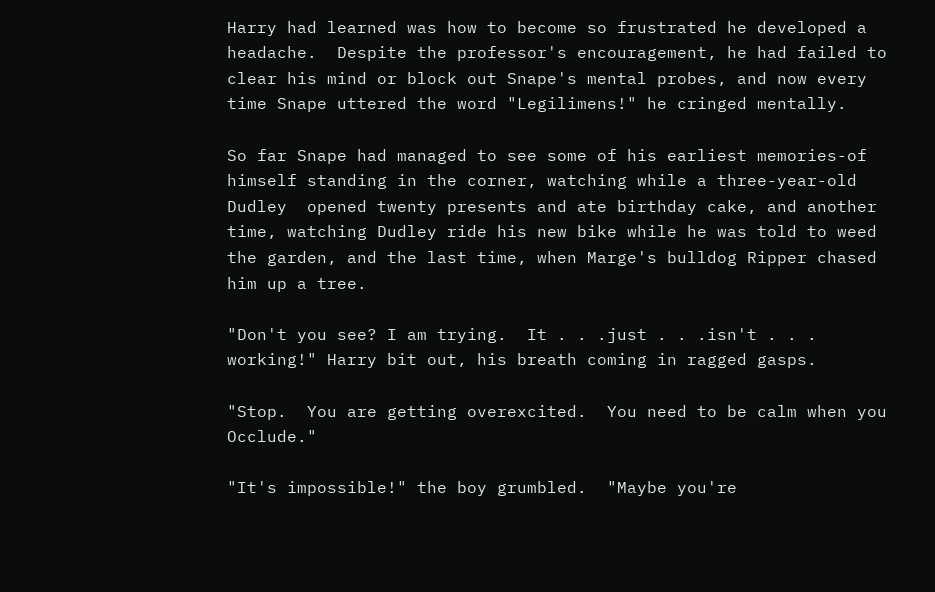Harry had learned was how to become so frustrated he developed a headache.  Despite the professor's encouragement, he had failed to clear his mind or block out Snape's mental probes, and now every time Snape uttered the word "Legilimens!" he cringed mentally.

So far Snape had managed to see some of his earliest memories-of himself standing in the corner, watching while a three-year-old Dudley  opened twenty presents and ate birthday cake, and another time, watching Dudley ride his new bike while he was told to weed the garden, and the last time, when Marge's bulldog Ripper chased him up a tree.

"Don't you see? I am trying.  It . . .just . . .isn't . . . working!" Harry bit out, his breath coming in ragged gasps.

"Stop.  You are getting overexcited.  You need to be calm when you Occlude."

"It's impossible!" the boy grumbled.  "Maybe you're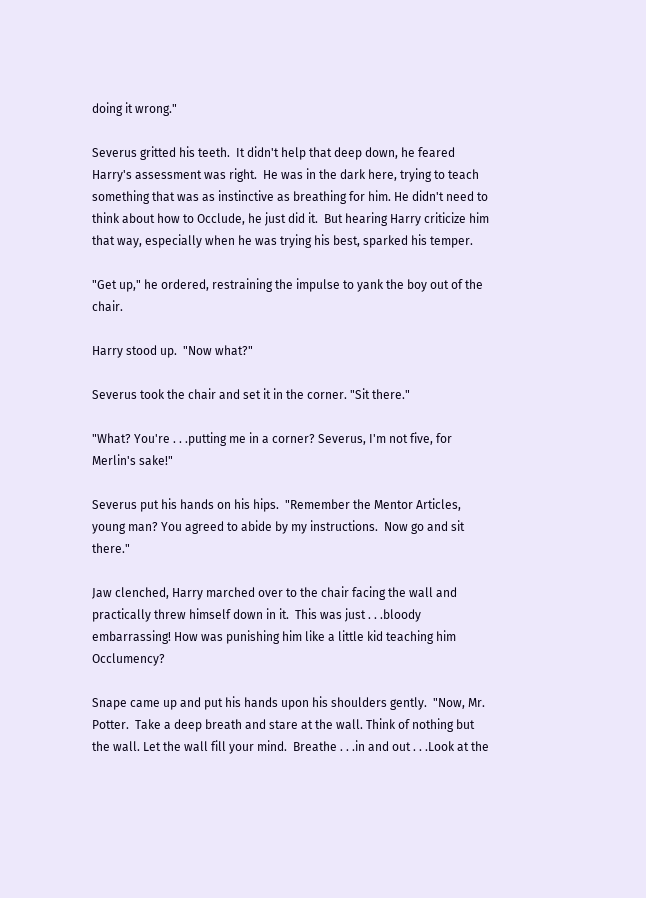doing it wrong."

Severus gritted his teeth.  It didn't help that deep down, he feared Harry's assessment was right.  He was in the dark here, trying to teach something that was as instinctive as breathing for him. He didn't need to think about how to Occlude, he just did it.  But hearing Harry criticize him that way, especially when he was trying his best, sparked his temper.

"Get up," he ordered, restraining the impulse to yank the boy out of the chair.

Harry stood up.  "Now what?"

Severus took the chair and set it in the corner. "Sit there."

"What? You're . . .putting me in a corner? Severus, I'm not five, for Merlin's sake!"

Severus put his hands on his hips.  "Remember the Mentor Articles, young man? You agreed to abide by my instructions.  Now go and sit there."

Jaw clenched, Harry marched over to the chair facing the wall and practically threw himself down in it.  This was just . . .bloody embarrassing! How was punishing him like a little kid teaching him Occlumency?

Snape came up and put his hands upon his shoulders gently.  "Now, Mr. Potter.  Take a deep breath and stare at the wall. Think of nothing but the wall. Let the wall fill your mind.  Breathe . . .in and out . . .Look at the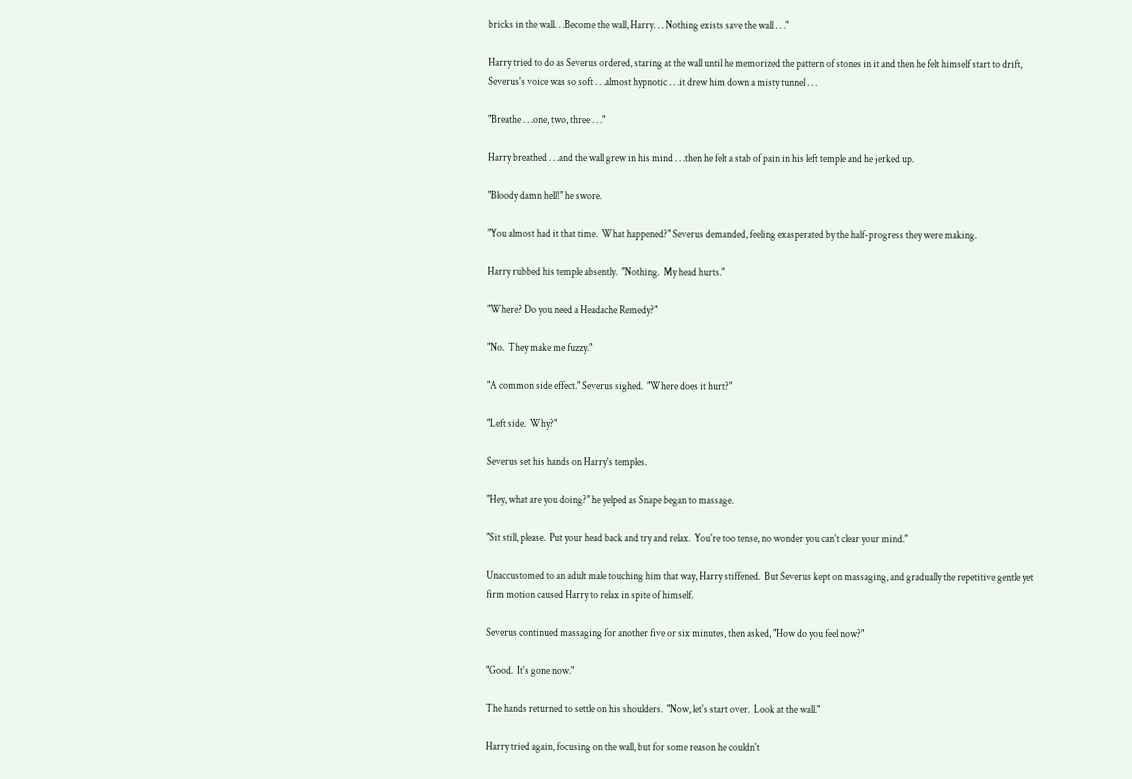bricks in the wall. . .Become the wall, Harry. . . Nothing exists save the wall . . ."

Harry tried to do as Severus ordered, staring at the wall until he memorized the pattern of stones in it and then he felt himself start to drift, Severus's voice was so soft . . .almost hypnotic . . .it drew him down a misty tunnel . . .

"Breathe . . .one, two, three . . ."

Harry breathed . . .and the wall grew in his mind . . .then he felt a stab of pain in his left temple and he jerked up.

"Bloody damn hell!" he swore.

"You almost had it that time.  What happened?" Severus demanded, feeling exasperated by the half-progress they were making.

Harry rubbed his temple absently.  "Nothing.  My head hurts."

"Where? Do you need a Headache Remedy?"

"No.  They make me fuzzy."

"A common side effect." Severus sighed.  "Where does it hurt?"

"Left side.  Why?"

Severus set his hands on Harry's temples.

"Hey, what are you doing?" he yelped as Snape began to massage.

"Sit still, please.  Put your head back and try and relax.  You're too tense, no wonder you can't clear your mind."

Unaccustomed to an adult male touching him that way, Harry stiffened.  But Severus kept on massaging, and gradually the repetitive gentle yet firm motion caused Harry to relax in spite of himself.

Severus continued massaging for another five or six minutes, then asked, "How do you feel now?"

"Good.  It's gone now."

The hands returned to settle on his shoulders.  "Now, let's start over.  Look at the wall."

Harry tried again, focusing on the wall, but for some reason he couldn't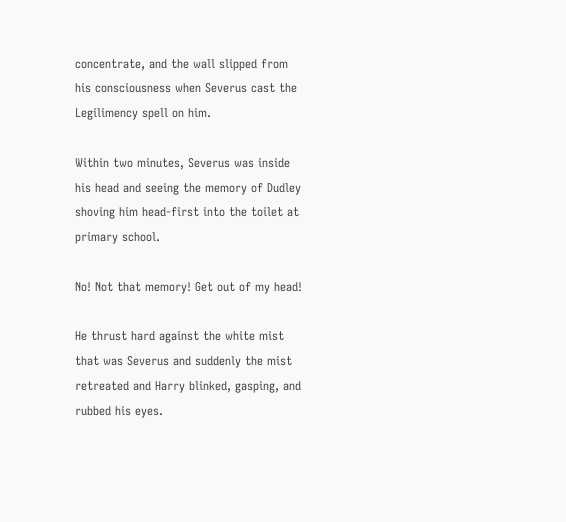concentrate, and the wall slipped from his consciousness when Severus cast the Legilimency spell on him.

Within two minutes, Severus was inside his head and seeing the memory of Dudley shoving him head-first into the toilet at primary school.

No! Not that memory! Get out of my head!

He thrust hard against the white mist that was Severus and suddenly the mist retreated and Harry blinked, gasping, and rubbed his eyes.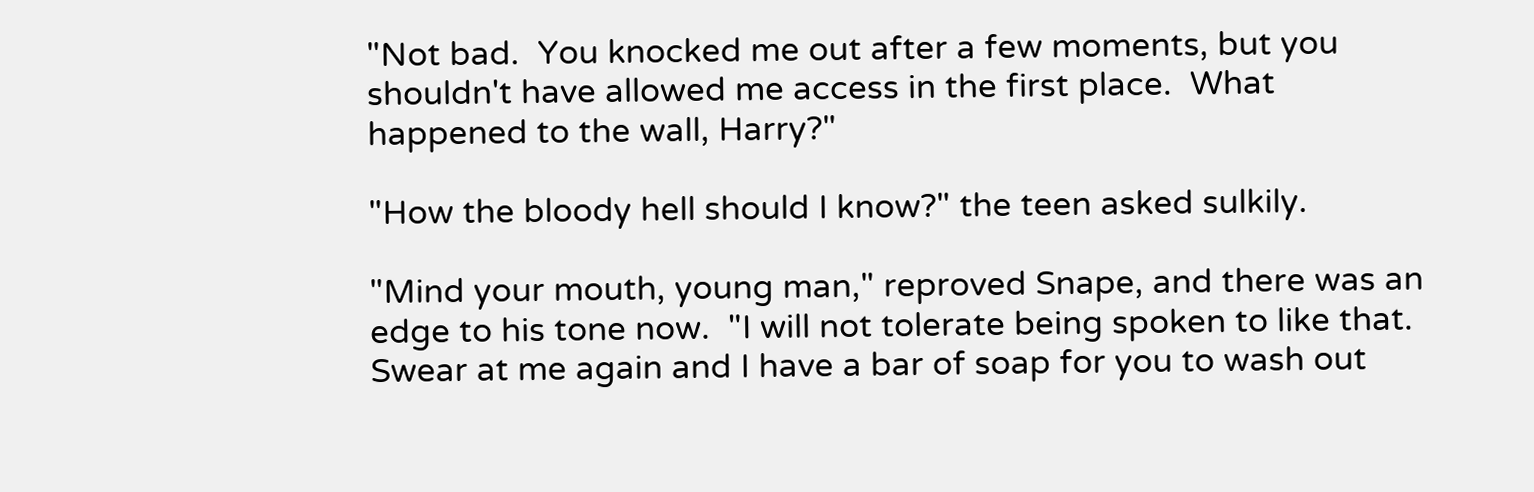"Not bad.  You knocked me out after a few moments, but you shouldn't have allowed me access in the first place.  What happened to the wall, Harry?"

"How the bloody hell should I know?" the teen asked sulkily.

"Mind your mouth, young man," reproved Snape, and there was an edge to his tone now.  "I will not tolerate being spoken to like that.  Swear at me again and I have a bar of soap for you to wash out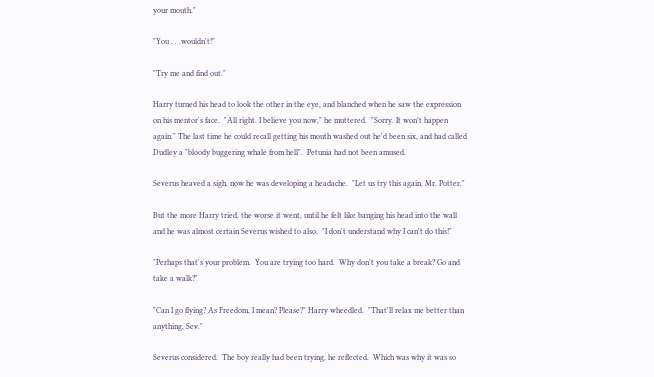your mouth."

"You . . .wouldn't!"

"Try me and find out."

Harry turned his head to look the other in the eye, and blanched when he saw the expression on his mentor's face.  "All right. I believe you now," he muttered.  "Sorry. It won't happen again." The last time he could recall getting his mouth washed out he'd been six, and had called Dudley a "bloody buggering whale from hell".  Petunia had not been amused.

Severus heaved a sigh, now he was developing a headache.  "Let us try this again, Mr. Potter."

But the more Harry tried, the worse it went, until he felt like banging his head into the wall and he was almost certain Severus wished to also.  "I don't understand why I can't do this!"

"Perhaps that's your problem.  You are trying too hard.  Why don't you take a break? Go and take a walk?"

"Can I go flying? As Freedom, I mean? Please?" Harry wheedled.  "That'll relax me better than anything, Sev."

Severus considered.  The boy really had been trying, he reflected.  Which was why it was so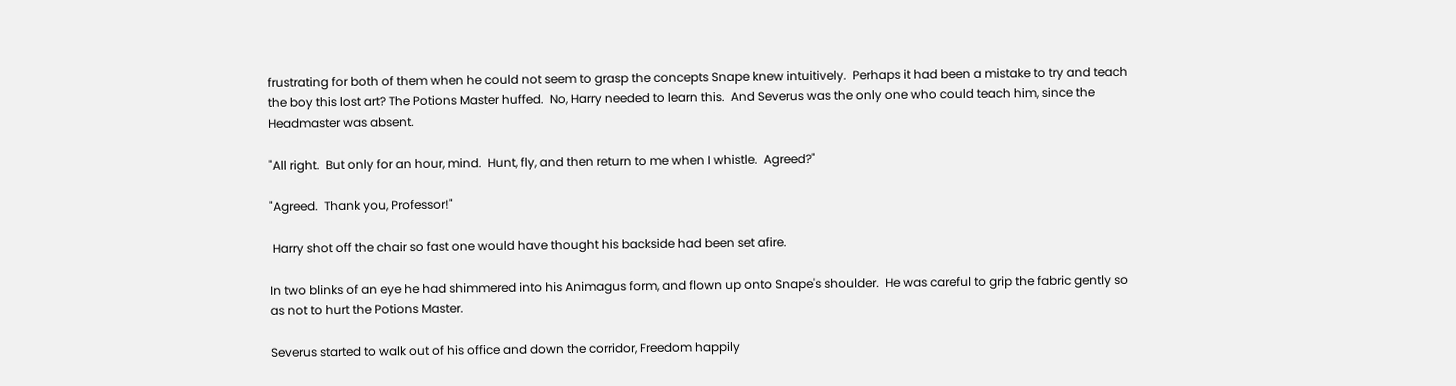frustrating for both of them when he could not seem to grasp the concepts Snape knew intuitively.  Perhaps it had been a mistake to try and teach the boy this lost art? The Potions Master huffed.  No, Harry needed to learn this.  And Severus was the only one who could teach him, since the Headmaster was absent.

"All right.  But only for an hour, mind.  Hunt, fly, and then return to me when I whistle.  Agreed?"

"Agreed.  Thank you, Professor!"

 Harry shot off the chair so fast one would have thought his backside had been set afire.

In two blinks of an eye he had shimmered into his Animagus form, and flown up onto Snape's shoulder.  He was careful to grip the fabric gently so as not to hurt the Potions Master.

Severus started to walk out of his office and down the corridor, Freedom happily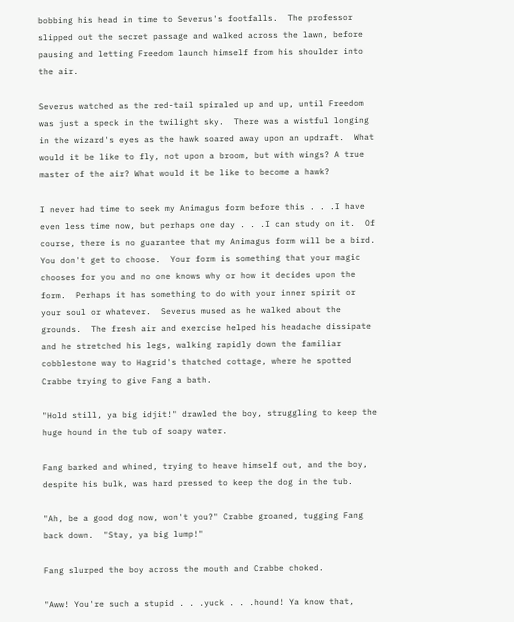bobbing his head in time to Severus's footfalls.  The professor slipped out the secret passage and walked across the lawn, before pausing and letting Freedom launch himself from his shoulder into the air.

Severus watched as the red-tail spiraled up and up, until Freedom was just a speck in the twilight sky.  There was a wistful longing in the wizard's eyes as the hawk soared away upon an updraft.  What would it be like to fly, not upon a broom, but with wings? A true master of the air? What would it be like to become a hawk?

I never had time to seek my Animagus form before this . . .I have even less time now, but perhaps one day . . .I can study on it.  Of course, there is no guarantee that my Animagus form will be a bird.  You don't get to choose.  Your form is something that your magic chooses for you and no one knows why or how it decides upon the form.  Perhaps it has something to do with your inner spirit or your soul or whatever.  Severus mused as he walked about the grounds.  The fresh air and exercise helped his headache dissipate and he stretched his legs, walking rapidly down the familiar cobblestone way to Hagrid's thatched cottage, where he spotted Crabbe trying to give Fang a bath.

"Hold still, ya big idjit!" drawled the boy, struggling to keep the huge hound in the tub of soapy water.

Fang barked and whined, trying to heave himself out, and the boy, despite his bulk, was hard pressed to keep the dog in the tub.

"Ah, be a good dog now, won't you?" Crabbe groaned, tugging Fang back down.  "Stay, ya big lump!"

Fang slurped the boy across the mouth and Crabbe choked.

"Aww! You're such a stupid . . .yuck . . .hound! Ya know that,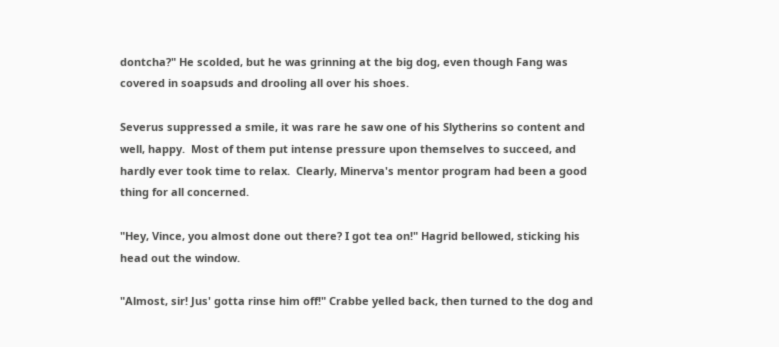dontcha?" He scolded, but he was grinning at the big dog, even though Fang was covered in soapsuds and drooling all over his shoes.

Severus suppressed a smile, it was rare he saw one of his Slytherins so content and well, happy.  Most of them put intense pressure upon themselves to succeed, and hardly ever took time to relax.  Clearly, Minerva's mentor program had been a good thing for all concerned.

"Hey, Vince, you almost done out there? I got tea on!" Hagrid bellowed, sticking his head out the window.

"Almost, sir! Jus' gotta rinse him off!" Crabbe yelled back, then turned to the dog and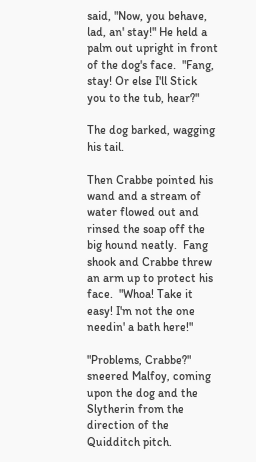said, "Now, you behave, lad, an' stay!" He held a palm out upright in front of the dog's face.  "Fang, stay! Or else I'll Stick you to the tub, hear?"

The dog barked, wagging his tail.

Then Crabbe pointed his wand and a stream of water flowed out and rinsed the soap off the big hound neatly.  Fang shook and Crabbe threw an arm up to protect his face.  "Whoa! Take it easy! I'm not the one needin' a bath here!"

"Problems, Crabbe?" sneered Malfoy, coming upon the dog and the Slytherin from the direction of the Quidditch pitch.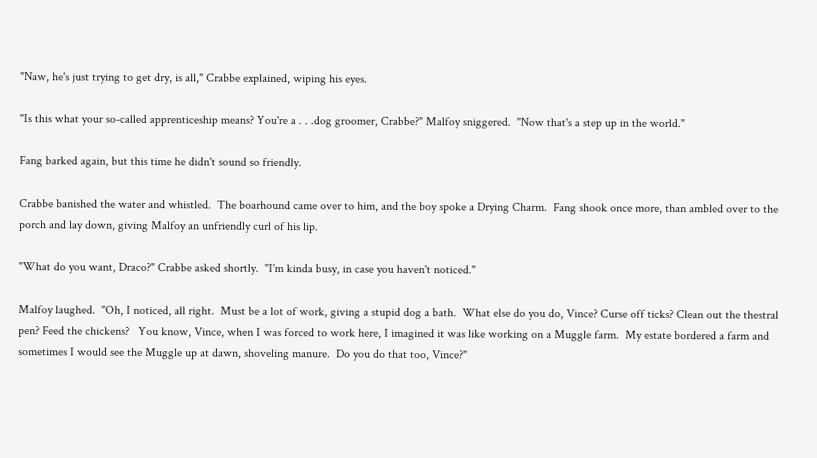"Naw, he's just trying to get dry, is all," Crabbe explained, wiping his eyes.

"Is this what your so-called apprenticeship means? You're a . . .dog groomer, Crabbe?" Malfoy sniggered.  "Now that's a step up in the world."

Fang barked again, but this time he didn't sound so friendly.

Crabbe banished the water and whistled.  The boarhound came over to him, and the boy spoke a Drying Charm.  Fang shook once more, than ambled over to the porch and lay down, giving Malfoy an unfriendly curl of his lip.

"What do you want, Draco?" Crabbe asked shortly.  "I'm kinda busy, in case you haven't noticed."

Malfoy laughed.  "Oh, I noticed, all right.  Must be a lot of work, giving a stupid dog a bath.  What else do you do, Vince? Curse off ticks? Clean out the thestral pen? Feed the chickens?   You know, Vince, when I was forced to work here, I imagined it was like working on a Muggle farm.  My estate bordered a farm and sometimes I would see the Muggle up at dawn, shoveling manure.  Do you do that too, Vince?"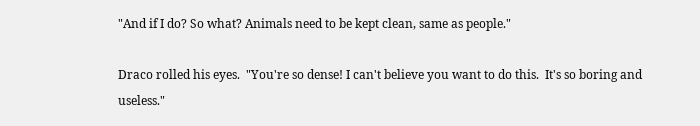"And if I do? So what? Animals need to be kept clean, same as people."

Draco rolled his eyes.  "You're so dense! I can't believe you want to do this.  It's so boring and useless."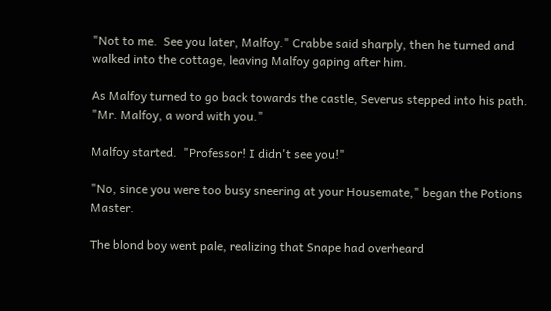"Not to me.  See you later, Malfoy." Crabbe said sharply, then he turned and walked into the cottage, leaving Malfoy gaping after him.

As Malfoy turned to go back towards the castle, Severus stepped into his path.  "Mr. Malfoy, a word with you."

Malfoy started.  "Professor! I didn't see you!"

"No, since you were too busy sneering at your Housemate," began the Potions Master.

The blond boy went pale, realizing that Snape had overheard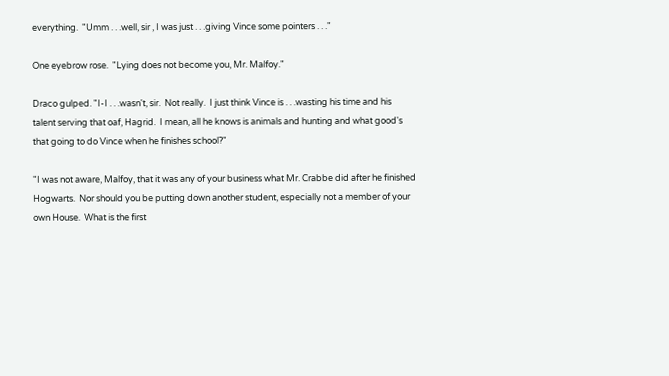everything.  "Umm . . .well, sir , I was just . . .giving Vince some pointers . . ."

One eyebrow rose.  "Lying does not become you, Mr. Malfoy."

Draco gulped. "I-I . . .wasn't, sir.  Not really.  I just think Vince is . . .wasting his time and his talent serving that oaf, Hagrid.  I mean, all he knows is animals and hunting and what good's that going to do Vince when he finishes school?"

"I was not aware, Malfoy, that it was any of your business what Mr. Crabbe did after he finished Hogwarts.  Nor should you be putting down another student, especially not a member of your own House.  What is the first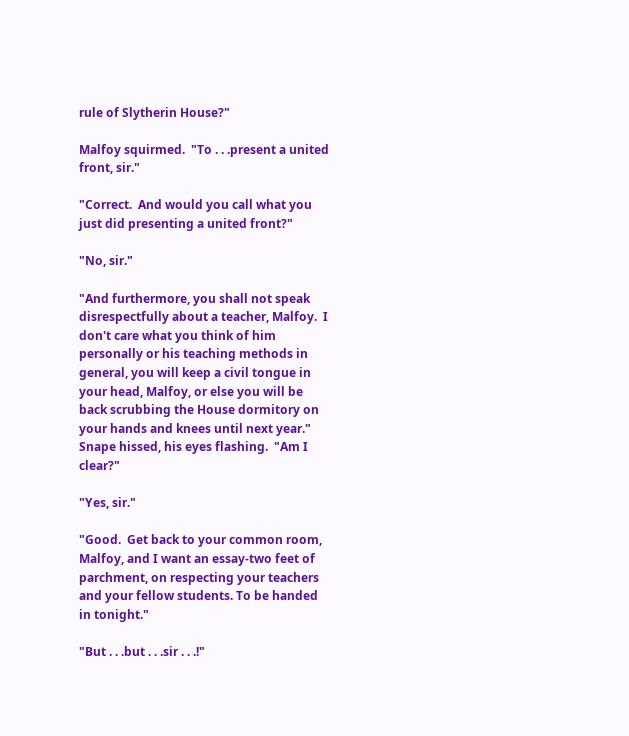rule of Slytherin House?"

Malfoy squirmed.  "To . . .present a united front, sir."

"Correct.  And would you call what you just did presenting a united front?"

"No, sir."

"And furthermore, you shall not speak disrespectfully about a teacher, Malfoy.  I don't care what you think of him personally or his teaching methods in general, you will keep a civil tongue in your head, Malfoy, or else you will be back scrubbing the House dormitory on your hands and knees until next year." Snape hissed, his eyes flashing.  "Am I clear?"

"Yes, sir."

"Good.  Get back to your common room, Malfoy, and I want an essay-two feet of parchment, on respecting your teachers and your fellow students. To be handed in tonight."

"But . . .but . . .sir . . .!"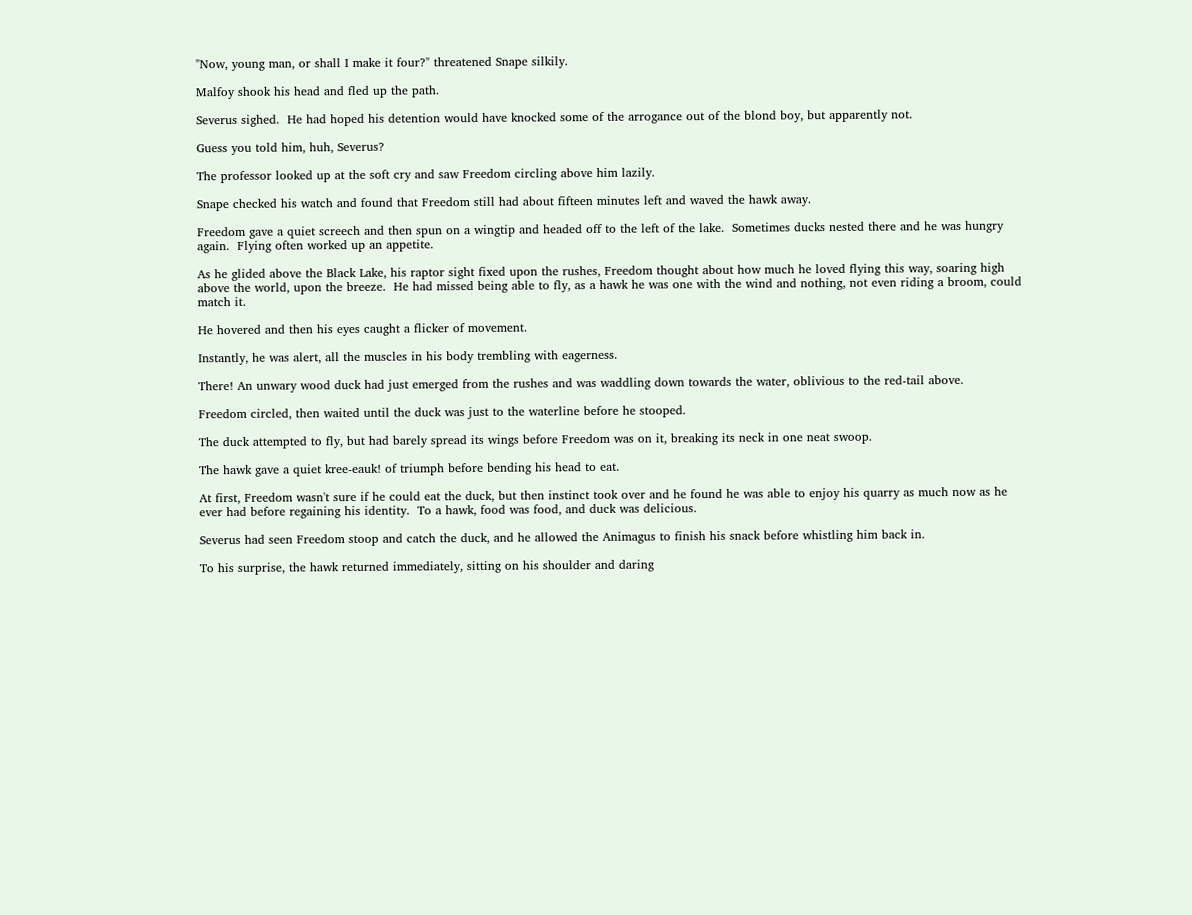"Now, young man, or shall I make it four?" threatened Snape silkily.

Malfoy shook his head and fled up the path.

Severus sighed.  He had hoped his detention would have knocked some of the arrogance out of the blond boy, but apparently not.

Guess you told him, huh, Severus?

The professor looked up at the soft cry and saw Freedom circling above him lazily.

Snape checked his watch and found that Freedom still had about fifteen minutes left and waved the hawk away.

Freedom gave a quiet screech and then spun on a wingtip and headed off to the left of the lake.  Sometimes ducks nested there and he was hungry again.  Flying often worked up an appetite.

As he glided above the Black Lake, his raptor sight fixed upon the rushes, Freedom thought about how much he loved flying this way, soaring high above the world, upon the breeze.  He had missed being able to fly, as a hawk he was one with the wind and nothing, not even riding a broom, could match it.

He hovered and then his eyes caught a flicker of movement.

Instantly, he was alert, all the muscles in his body trembling with eagerness.

There! An unwary wood duck had just emerged from the rushes and was waddling down towards the water, oblivious to the red-tail above.

Freedom circled, then waited until the duck was just to the waterline before he stooped.

The duck attempted to fly, but had barely spread its wings before Freedom was on it, breaking its neck in one neat swoop.

The hawk gave a quiet kree-eauk! of triumph before bending his head to eat.

At first, Freedom wasn't sure if he could eat the duck, but then instinct took over and he found he was able to enjoy his quarry as much now as he ever had before regaining his identity.  To a hawk, food was food, and duck was delicious.

Severus had seen Freedom stoop and catch the duck, and he allowed the Animagus to finish his snack before whistling him back in.

To his surprise, the hawk returned immediately, sitting on his shoulder and daring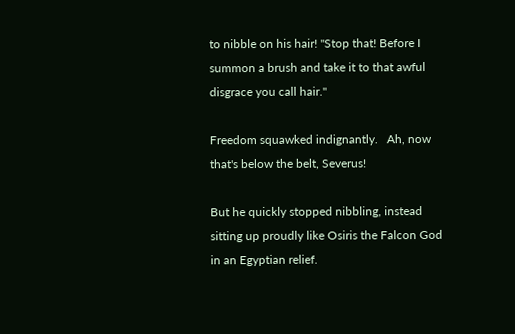to nibble on his hair! "Stop that! Before I summon a brush and take it to that awful disgrace you call hair."

Freedom squawked indignantly.   Ah, now that's below the belt, Severus!

But he quickly stopped nibbling, instead sitting up proudly like Osiris the Falcon God in an Egyptian relief.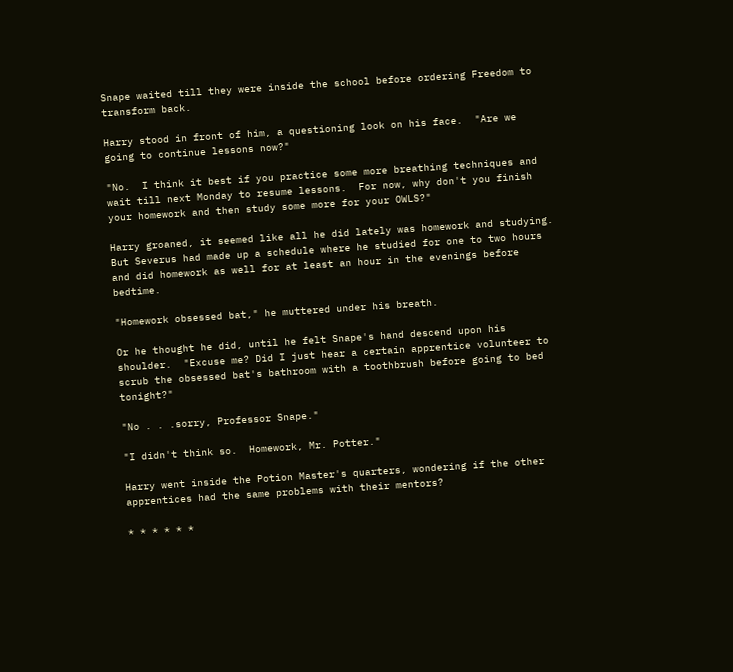Snape waited till they were inside the school before ordering Freedom to transform back.

Harry stood in front of him, a questioning look on his face.  "Are we going to continue lessons now?"

"No.  I think it best if you practice some more breathing techniques and wait till next Monday to resume lessons.  For now, why don't you finish your homework and then study some more for your OWLS?"

Harry groaned, it seemed like all he did lately was homework and studying.  But Severus had made up a schedule where he studied for one to two hours and did homework as well for at least an hour in the evenings before bedtime.

"Homework obsessed bat," he muttered under his breath.

Or he thought he did, until he felt Snape's hand descend upon his shoulder.  "Excuse me? Did I just hear a certain apprentice volunteer to scrub the obsessed bat's bathroom with a toothbrush before going to bed tonight?"

"No . . .sorry, Professor Snape."

"I didn't think so.  Homework, Mr. Potter."

Harry went inside the Potion Master's quarters, wondering if the other apprentices had the same problems with their mentors?

* * * * * *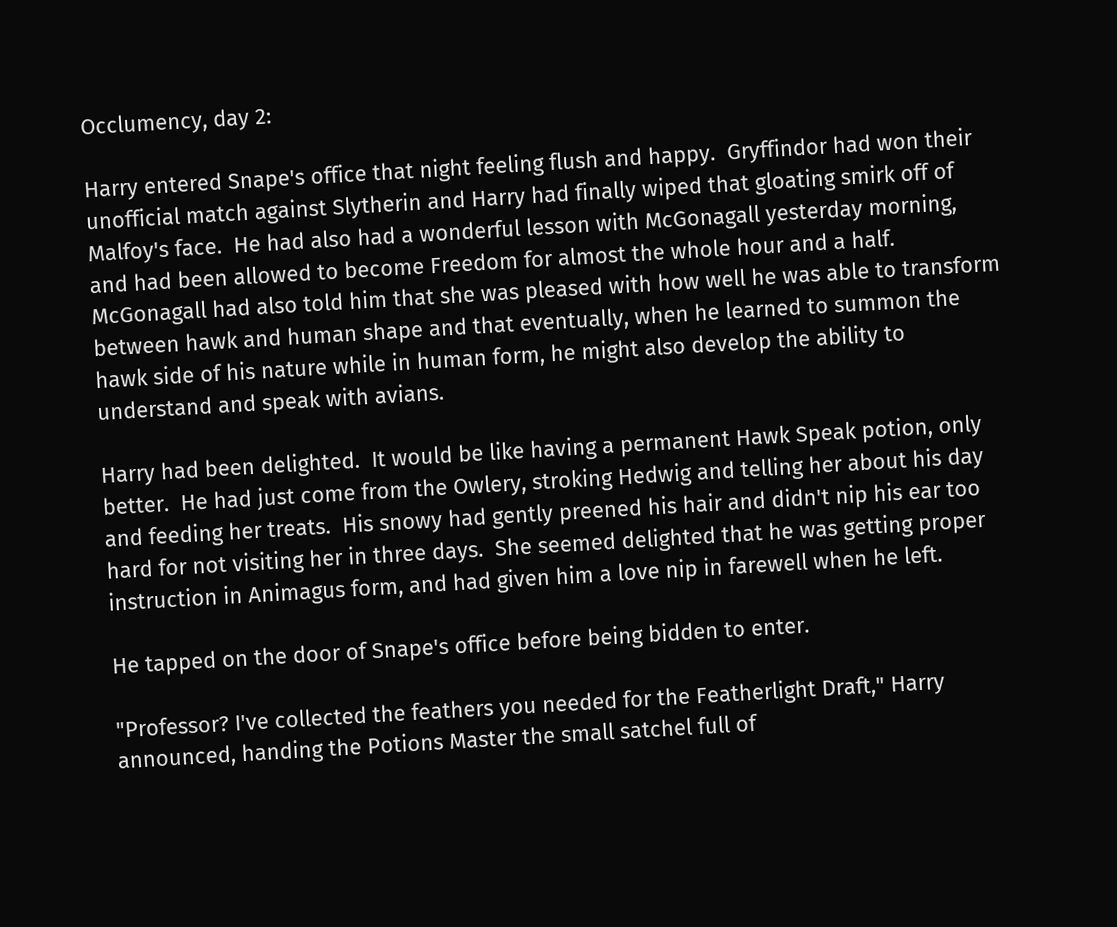Occlumency, day 2:

Harry entered Snape's office that night feeling flush and happy.  Gryffindor had won their unofficial match against Slytherin and Harry had finally wiped that gloating smirk off of Malfoy's face.  He had also had a wonderful lesson with McGonagall yesterday morning, and had been allowed to become Freedom for almost the whole hour and a half.  McGonagall had also told him that she was pleased with how well he was able to transform between hawk and human shape and that eventually, when he learned to summon the hawk side of his nature while in human form, he might also develop the ability to understand and speak with avians.

Harry had been delighted.  It would be like having a permanent Hawk Speak potion, only better.  He had just come from the Owlery, stroking Hedwig and telling her about his day and feeding her treats.  His snowy had gently preened his hair and didn't nip his ear too hard for not visiting her in three days.  She seemed delighted that he was getting proper instruction in Animagus form, and had given him a love nip in farewell when he left.

He tapped on the door of Snape's office before being bidden to enter.

"Professor? I've collected the feathers you needed for the Featherlight Draft," Harry announced, handing the Potions Master the small satchel full of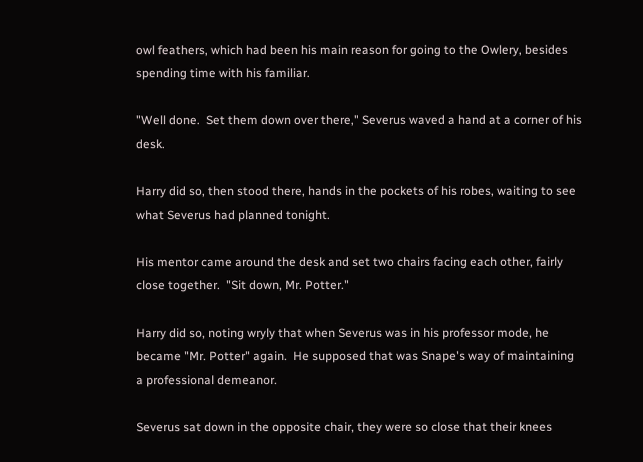owl feathers, which had been his main reason for going to the Owlery, besides spending time with his familiar.

"Well done.  Set them down over there," Severus waved a hand at a corner of his desk.

Harry did so, then stood there, hands in the pockets of his robes, waiting to see what Severus had planned tonight.

His mentor came around the desk and set two chairs facing each other, fairly close together.  "Sit down, Mr. Potter."

Harry did so, noting wryly that when Severus was in his professor mode, he became "Mr. Potter" again.  He supposed that was Snape's way of maintaining a professional demeanor.

Severus sat down in the opposite chair, they were so close that their knees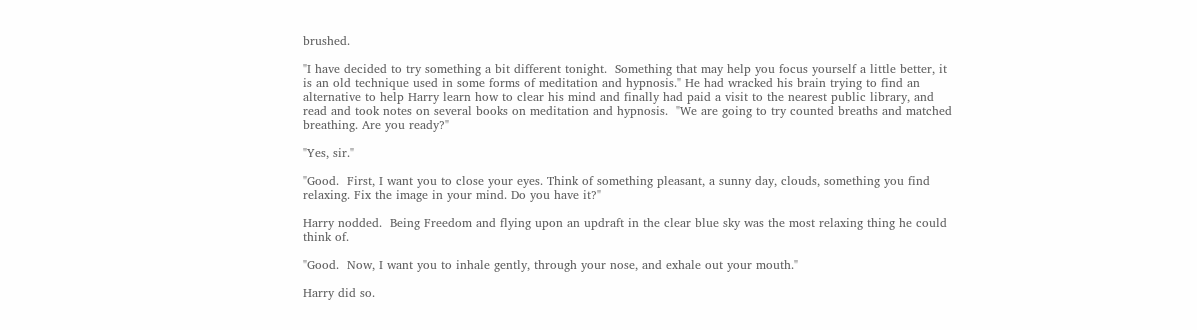brushed.

"I have decided to try something a bit different tonight.  Something that may help you focus yourself a little better, it is an old technique used in some forms of meditation and hypnosis." He had wracked his brain trying to find an alternative to help Harry learn how to clear his mind and finally had paid a visit to the nearest public library, and read and took notes on several books on meditation and hypnosis.  "We are going to try counted breaths and matched breathing. Are you ready?"

"Yes, sir."

"Good.  First, I want you to close your eyes. Think of something pleasant, a sunny day, clouds, something you find relaxing. Fix the image in your mind. Do you have it?"

Harry nodded.  Being Freedom and flying upon an updraft in the clear blue sky was the most relaxing thing he could think of.

"Good.  Now, I want you to inhale gently, through your nose, and exhale out your mouth."

Harry did so.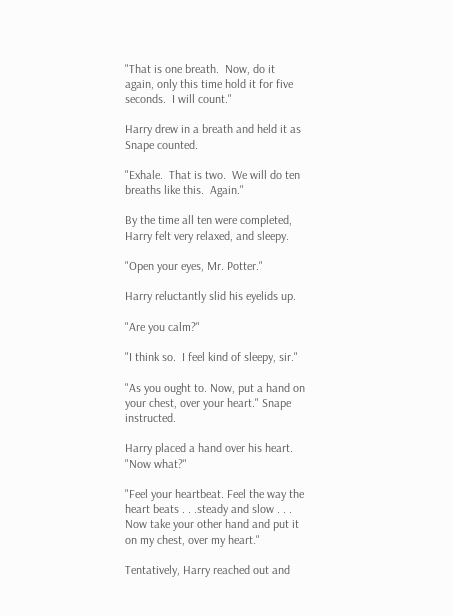"That is one breath.  Now, do it again, only this time hold it for five seconds.  I will count."

Harry drew in a breath and held it as Snape counted.

"Exhale.  That is two.  We will do ten breaths like this.  Again."

By the time all ten were completed, Harry felt very relaxed, and sleepy.

"Open your eyes, Mr. Potter."

Harry reluctantly slid his eyelids up.

"Are you calm?"

"I think so.  I feel kind of sleepy, sir."

"As you ought to. Now, put a hand on your chest, over your heart." Snape instructed.

Harry placed a hand over his heart.  "Now what?"

"Feel your heartbeat. Feel the way the heart beats . . .steady and slow . . . Now take your other hand and put it on my chest, over my heart."

Tentatively, Harry reached out and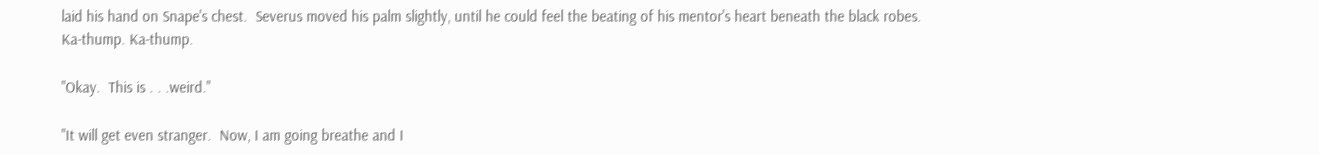laid his hand on Snape's chest.  Severus moved his palm slightly, until he could feel the beating of his mentor's heart beneath the black robes.  Ka-thump. Ka-thump.

"Okay.  This is . . .weird."

"It will get even stranger.  Now, I am going breathe and I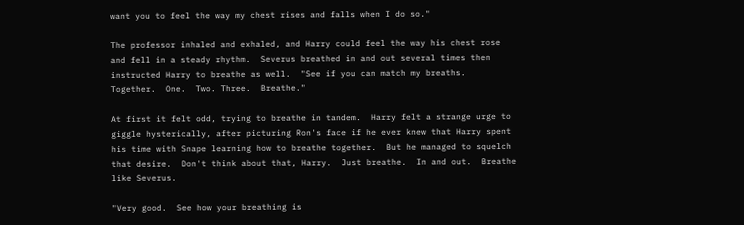want you to feel the way my chest rises and falls when I do so."

The professor inhaled and exhaled, and Harry could feel the way his chest rose and fell in a steady rhythm.  Severus breathed in and out several times then instructed Harry to breathe as well.  "See if you can match my breaths.  Together.  One.  Two. Three.  Breathe."

At first it felt odd, trying to breathe in tandem.  Harry felt a strange urge to giggle hysterically, after picturing Ron's face if he ever knew that Harry spent his time with Snape learning how to breathe together.  But he managed to squelch that desire.  Don't think about that, Harry.  Just breathe.  In and out.  Breathe like Severus.

"Very good.  See how your breathing is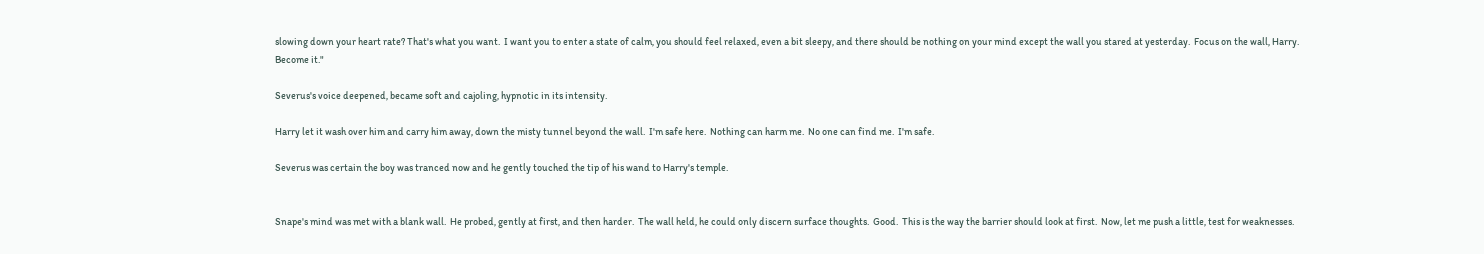slowing down your heart rate? That's what you want.  I want you to enter a state of calm, you should feel relaxed, even a bit sleepy, and there should be nothing on your mind except the wall you stared at yesterday.  Focus on the wall, Harry.  Become it."

Severus's voice deepened, became soft and cajoling, hypnotic in its intensity.

Harry let it wash over him and carry him away, down the misty tunnel beyond the wall.  I'm safe here.  Nothing can harm me.  No one can find me.  I'm safe.

Severus was certain the boy was tranced now and he gently touched the tip of his wand to Harry's temple.


Snape's mind was met with a blank wall.  He probed, gently at first, and then harder.  The wall held, he could only discern surface thoughts.  Good.  This is the way the barrier should look at first.  Now, let me push a little, test for weaknesses.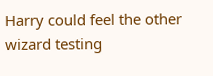Harry could feel the other wizard testing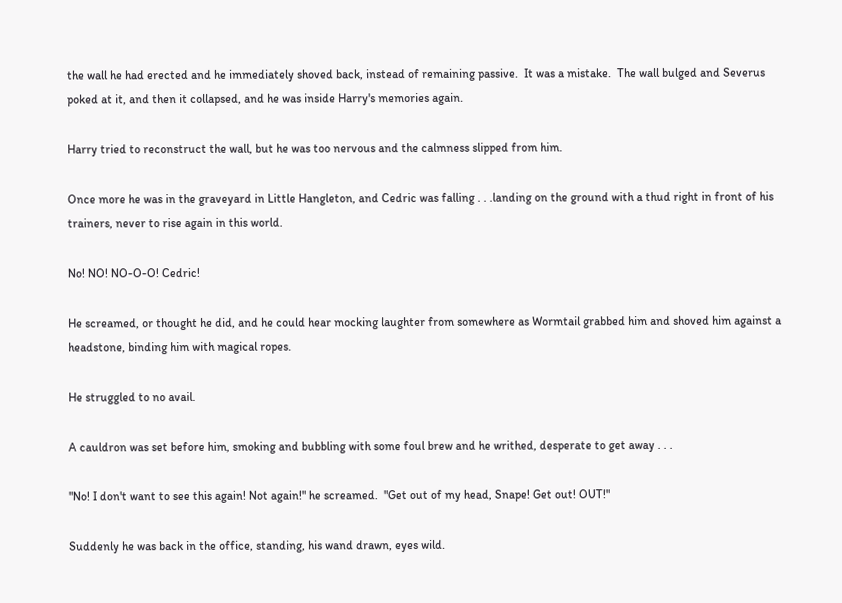the wall he had erected and he immediately shoved back, instead of remaining passive.  It was a mistake.  The wall bulged and Severus poked at it, and then it collapsed, and he was inside Harry's memories again.

Harry tried to reconstruct the wall, but he was too nervous and the calmness slipped from him.

Once more he was in the graveyard in Little Hangleton, and Cedric was falling . . .landing on the ground with a thud right in front of his trainers, never to rise again in this world.

No! NO! NO-O-O! Cedric!

He screamed, or thought he did, and he could hear mocking laughter from somewhere as Wormtail grabbed him and shoved him against a headstone, binding him with magical ropes.

He struggled to no avail.

A cauldron was set before him, smoking and bubbling with some foul brew and he writhed, desperate to get away . . .

"No! I don't want to see this again! Not again!" he screamed.  "Get out of my head, Snape! Get out! OUT!"

Suddenly he was back in the office, standing, his wand drawn, eyes wild.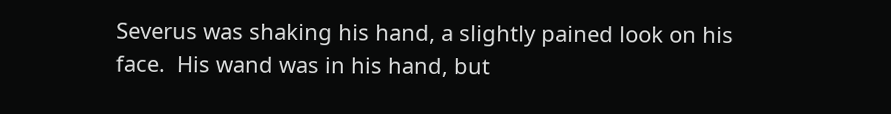Severus was shaking his hand, a slightly pained look on his face.  His wand was in his hand, but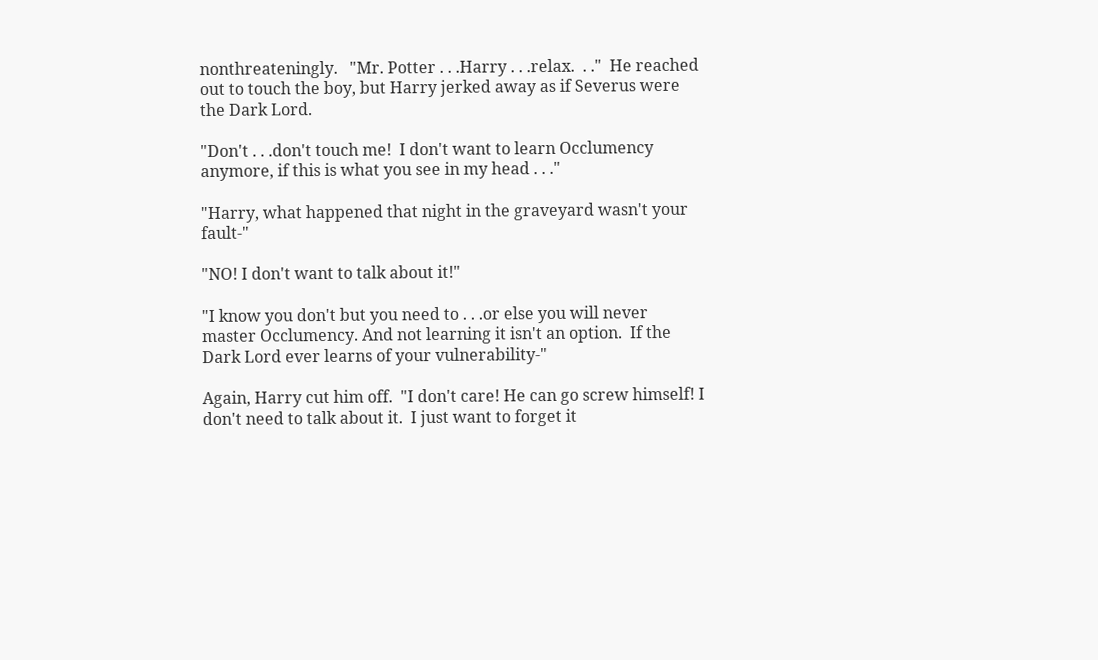nonthreateningly.   "Mr. Potter . . .Harry . . .relax.  . ."  He reached out to touch the boy, but Harry jerked away as if Severus were the Dark Lord.

"Don't . . .don't touch me!  I don't want to learn Occlumency anymore, if this is what you see in my head . . ."

"Harry, what happened that night in the graveyard wasn't your fault-"

"NO! I don't want to talk about it!"

"I know you don't but you need to . . .or else you will never master Occlumency. And not learning it isn't an option.  If the Dark Lord ever learns of your vulnerability-"

Again, Harry cut him off.  "I don't care! He can go screw himself! I don't need to talk about it.  I just want to forget it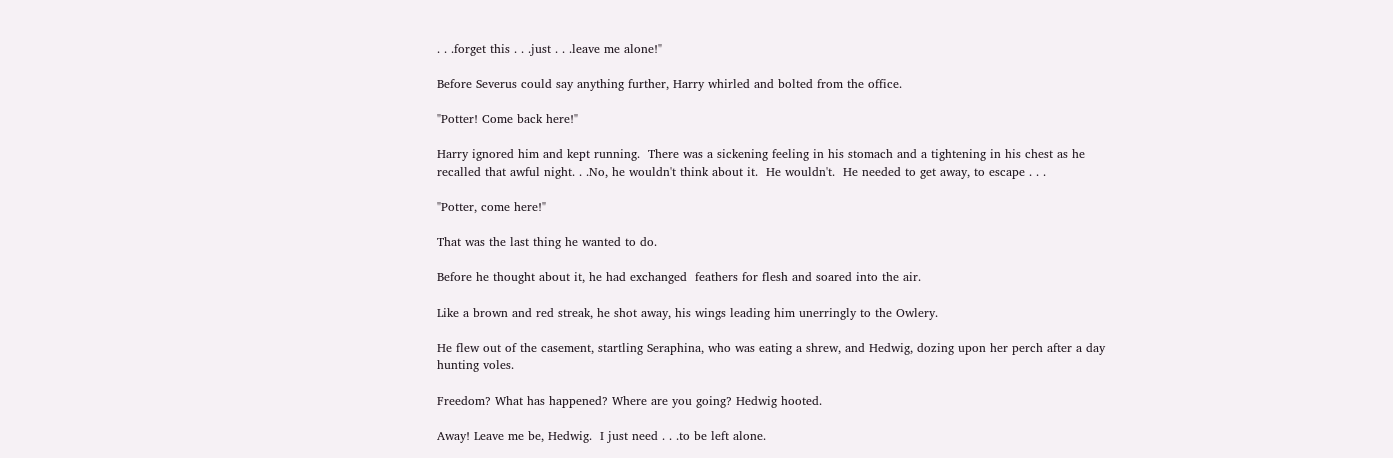. . .forget this . . .just . . .leave me alone!"

Before Severus could say anything further, Harry whirled and bolted from the office.

"Potter! Come back here!"

Harry ignored him and kept running.  There was a sickening feeling in his stomach and a tightening in his chest as he recalled that awful night. . .No, he wouldn't think about it.  He wouldn't.  He needed to get away, to escape . . .

"Potter, come here!"

That was the last thing he wanted to do.

Before he thought about it, he had exchanged  feathers for flesh and soared into the air.

Like a brown and red streak, he shot away, his wings leading him unerringly to the Owlery.

He flew out of the casement, startling Seraphina, who was eating a shrew, and Hedwig, dozing upon her perch after a day hunting voles.

Freedom? What has happened? Where are you going? Hedwig hooted.

Away! Leave me be, Hedwig.  I just need . . .to be left alone.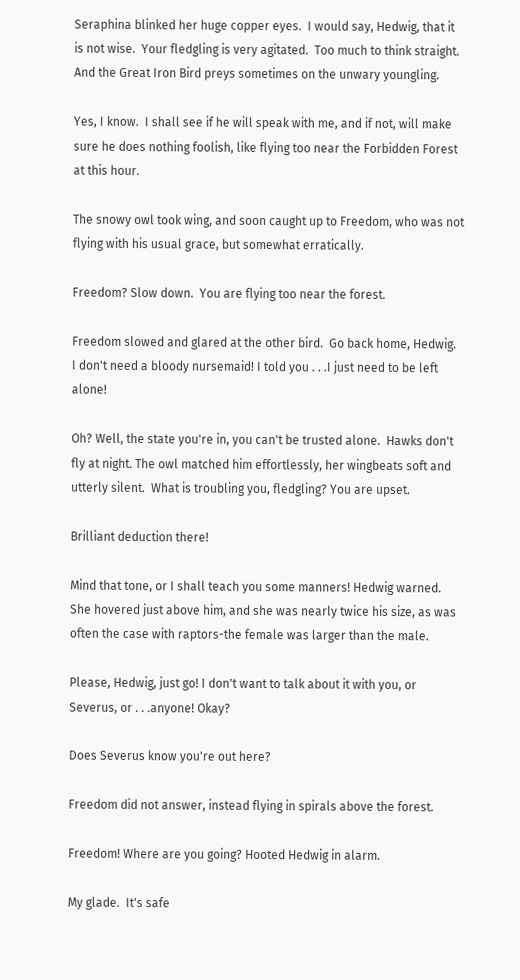Seraphina blinked her huge copper eyes.  I would say, Hedwig, that it is not wise.  Your fledgling is very agitated.  Too much to think straight.  And the Great Iron Bird preys sometimes on the unwary youngling.

Yes, I know.  I shall see if he will speak with me, and if not, will make sure he does nothing foolish, like flying too near the Forbidden Forest at this hour.

The snowy owl took wing, and soon caught up to Freedom, who was not flying with his usual grace, but somewhat erratically.

Freedom? Slow down.  You are flying too near the forest.

Freedom slowed and glared at the other bird.  Go back home, Hedwig.  I don't need a bloody nursemaid! I told you . . .I just need to be left alone!

Oh? Well, the state you're in, you can't be trusted alone.  Hawks don't fly at night. The owl matched him effortlessly, her wingbeats soft and utterly silent.  What is troubling you, fledgling? You are upset.

Brilliant deduction there!

Mind that tone, or I shall teach you some manners! Hedwig warned.  She hovered just above him, and she was nearly twice his size, as was often the case with raptors-the female was larger than the male.

Please, Hedwig, just go! I don't want to talk about it with you, or Severus, or . . .anyone! Okay?

Does Severus know you're out here?

Freedom did not answer, instead flying in spirals above the forest.

Freedom! Where are you going? Hooted Hedwig in alarm.

My glade.  It's safe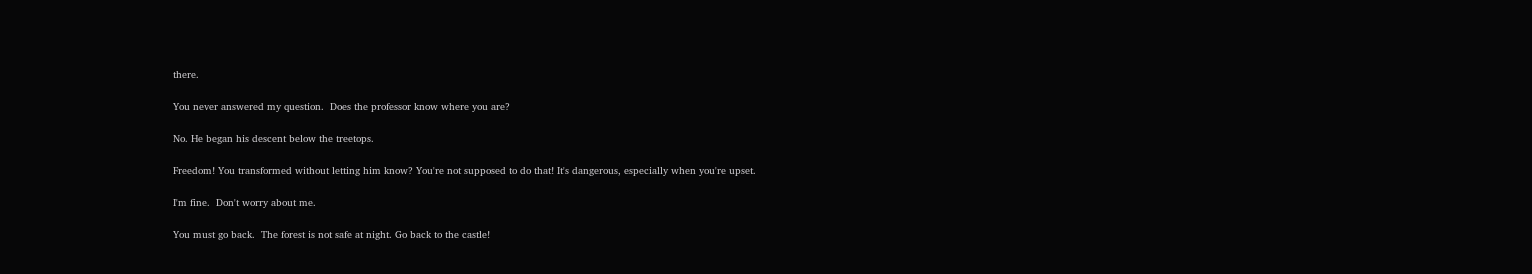there.

You never answered my question.  Does the professor know where you are?

No. He began his descent below the treetops.

Freedom! You transformed without letting him know? You're not supposed to do that! It's dangerous, especially when you're upset.

I'm fine.  Don't worry about me.

You must go back.  The forest is not safe at night. Go back to the castle!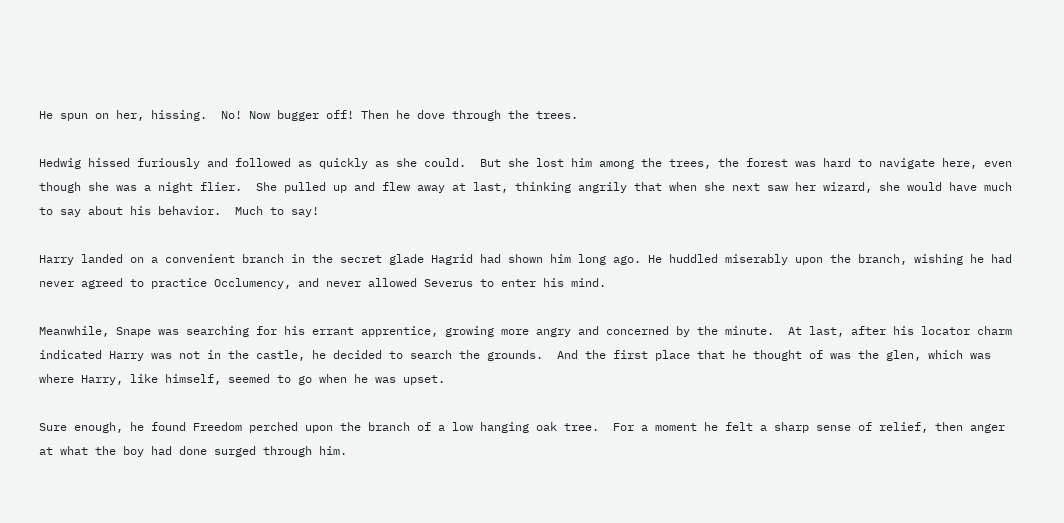He spun on her, hissing.  No! Now bugger off! Then he dove through the trees.

Hedwig hissed furiously and followed as quickly as she could.  But she lost him among the trees, the forest was hard to navigate here, even though she was a night flier.  She pulled up and flew away at last, thinking angrily that when she next saw her wizard, she would have much to say about his behavior.  Much to say!

Harry landed on a convenient branch in the secret glade Hagrid had shown him long ago. He huddled miserably upon the branch, wishing he had never agreed to practice Occlumency, and never allowed Severus to enter his mind.

Meanwhile, Snape was searching for his errant apprentice, growing more angry and concerned by the minute.  At last, after his locator charm indicated Harry was not in the castle, he decided to search the grounds.  And the first place that he thought of was the glen, which was where Harry, like himself, seemed to go when he was upset.

Sure enough, he found Freedom perched upon the branch of a low hanging oak tree.  For a moment he felt a sharp sense of relief, then anger at what the boy had done surged through him.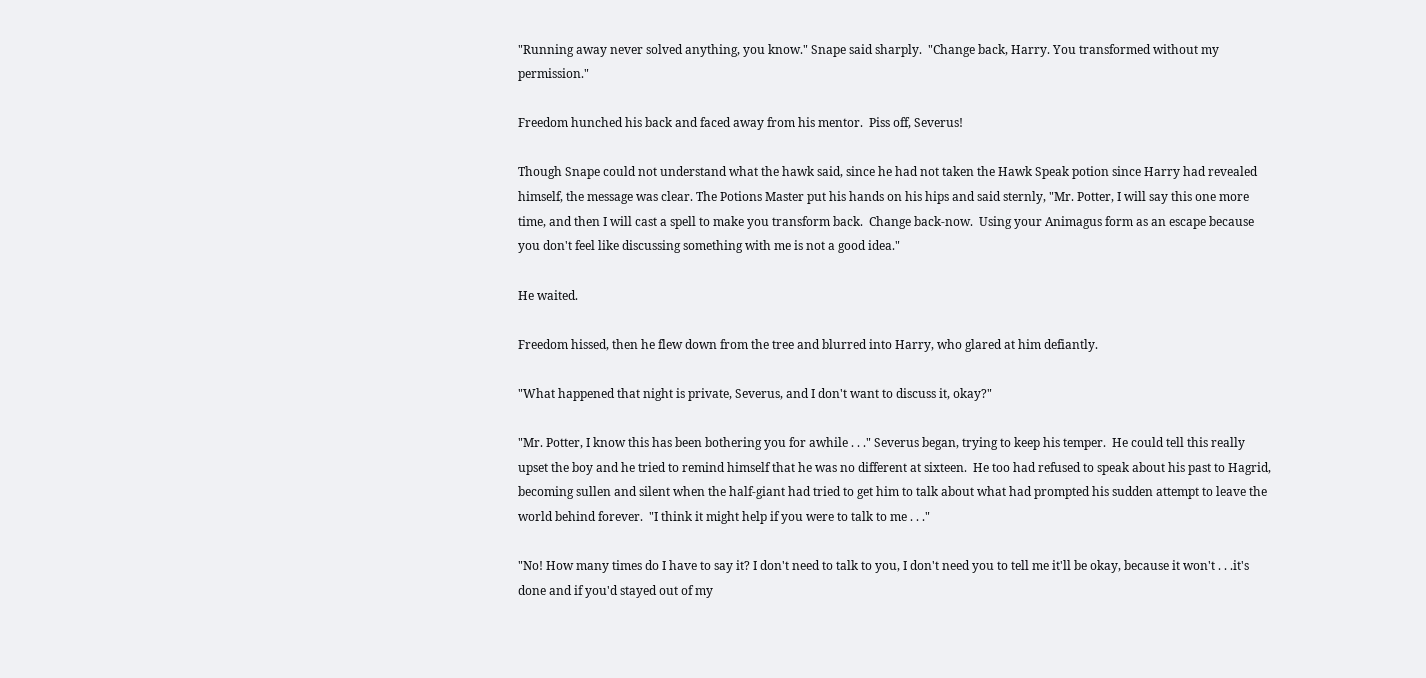"Running away never solved anything, you know." Snape said sharply.  "Change back, Harry. You transformed without my permission."

Freedom hunched his back and faced away from his mentor.  Piss off, Severus!

Though Snape could not understand what the hawk said, since he had not taken the Hawk Speak potion since Harry had revealed himself, the message was clear. The Potions Master put his hands on his hips and said sternly, "Mr. Potter, I will say this one more time, and then I will cast a spell to make you transform back.  Change back-now.  Using your Animagus form as an escape because you don't feel like discussing something with me is not a good idea."

He waited.

Freedom hissed, then he flew down from the tree and blurred into Harry, who glared at him defiantly.

"What happened that night is private, Severus, and I don't want to discuss it, okay?"

"Mr. Potter, I know this has been bothering you for awhile . . ." Severus began, trying to keep his temper.  He could tell this really upset the boy and he tried to remind himself that he was no different at sixteen.  He too had refused to speak about his past to Hagrid, becoming sullen and silent when the half-giant had tried to get him to talk about what had prompted his sudden attempt to leave the world behind forever.  "I think it might help if you were to talk to me . . ."

"No! How many times do I have to say it? I don't need to talk to you, I don't need you to tell me it'll be okay, because it won't . . .it's done and if you'd stayed out of my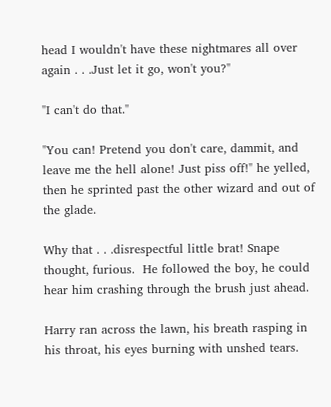head I wouldn't have these nightmares all over again . . .Just let it go, won't you?"

"I can't do that."

"You can! Pretend you don't care, dammit, and leave me the hell alone! Just piss off!" he yelled, then he sprinted past the other wizard and out of the glade.

Why that . . .disrespectful little brat! Snape thought, furious.  He followed the boy, he could hear him crashing through the brush just ahead.

Harry ran across the lawn, his breath rasping in his throat, his eyes burning with unshed tears.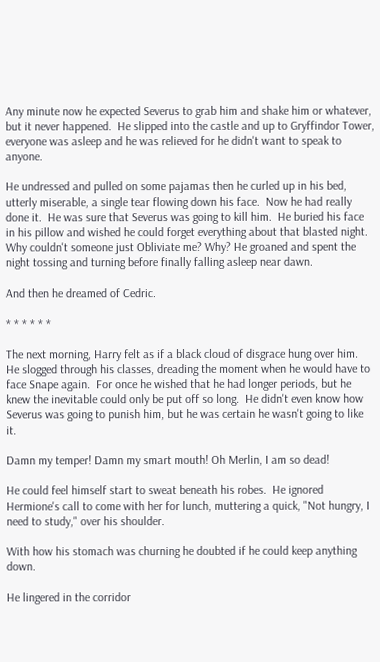Any minute now he expected Severus to grab him and shake him or whatever, but it never happened.  He slipped into the castle and up to Gryffindor Tower, everyone was asleep and he was relieved for he didn't want to speak to anyone.

He undressed and pulled on some pajamas then he curled up in his bed, utterly miserable, a single tear flowing down his face.  Now he had really done it.  He was sure that Severus was going to kill him.  He buried his face in his pillow and wished he could forget everything about that blasted night.  Why couldn't someone just Obliviate me? Why? He groaned and spent the night tossing and turning before finally falling asleep near dawn.

And then he dreamed of Cedric.

* * * * * *

The next morning, Harry felt as if a black cloud of disgrace hung over him.  He slogged through his classes, dreading the moment when he would have to face Snape again.  For once he wished that he had longer periods, but he knew the inevitable could only be put off so long.  He didn't even know how Severus was going to punish him, but he was certain he wasn't going to like it.

Damn my temper! Damn my smart mouth! Oh Merlin, I am so dead!

He could feel himself start to sweat beneath his robes.  He ignored Hermione's call to come with her for lunch, muttering a quick, "Not hungry, I need to study," over his shoulder.

With how his stomach was churning he doubted if he could keep anything down.

He lingered in the corridor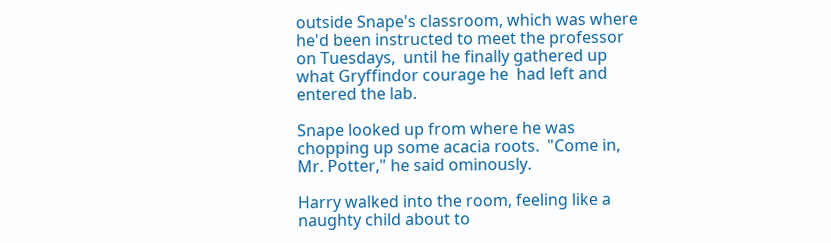outside Snape's classroom, which was where he'd been instructed to meet the professor on Tuesdays,  until he finally gathered up what Gryffindor courage he  had left and entered the lab.

Snape looked up from where he was chopping up some acacia roots.  "Come in, Mr. Potter," he said ominously.

Harry walked into the room, feeling like a naughty child about to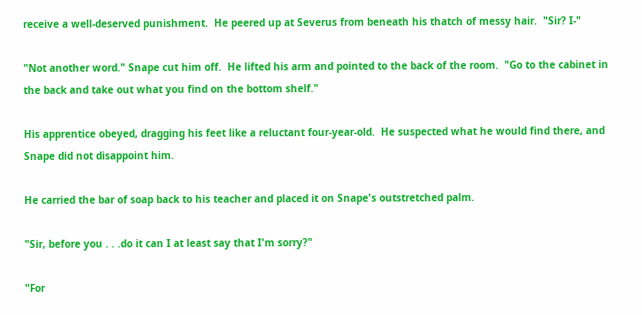receive a well-deserved punishment.  He peered up at Severus from beneath his thatch of messy hair.  "Sir? I-"

"Not another word." Snape cut him off.  He lifted his arm and pointed to the back of the room.  "Go to the cabinet in the back and take out what you find on the bottom shelf."

His apprentice obeyed, dragging his feet like a reluctant four-year-old.  He suspected what he would find there, and Snape did not disappoint him.

He carried the bar of soap back to his teacher and placed it on Snape's outstretched palm.

"Sir, before you . . .do it can I at least say that I'm sorry?"

"For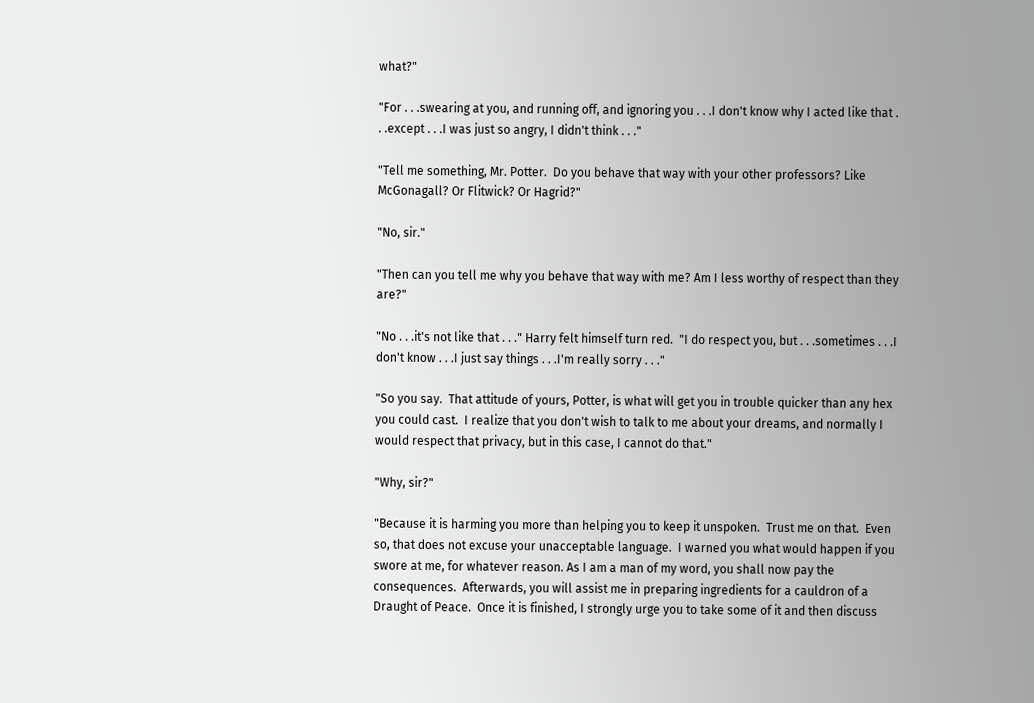what?"

"For . . .swearing at you, and running off, and ignoring you . . .I don't know why I acted like that . . .except . . .I was just so angry, I didn't think . . ."

"Tell me something, Mr. Potter.  Do you behave that way with your other professors? Like McGonagall? Or Flitwick? Or Hagrid?"

"No, sir."

"Then can you tell me why you behave that way with me? Am I less worthy of respect than they are?"

"No . . .it's not like that . . ." Harry felt himself turn red.  "I do respect you, but . . .sometimes . . .I don't know . . .I just say things . . .I'm really sorry . . ."

"So you say.  That attitude of yours, Potter, is what will get you in trouble quicker than any hex you could cast.  I realize that you don't wish to talk to me about your dreams, and normally I would respect that privacy, but in this case, I cannot do that."

"Why, sir?"

"Because it is harming you more than helping you to keep it unspoken.  Trust me on that.  Even so, that does not excuse your unacceptable language.  I warned you what would happen if you swore at me, for whatever reason. As I am a man of my word, you shall now pay the consequences.  Afterwards, you will assist me in preparing ingredients for a cauldron of a Draught of Peace.  Once it is finished, I strongly urge you to take some of it and then discuss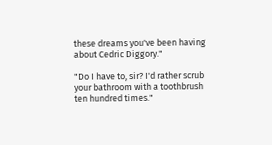these dreams you've been having about Cedric Diggory."

"Do I have to, sir? I'd rather scrub your bathroom with a toothbrush ten hundred times."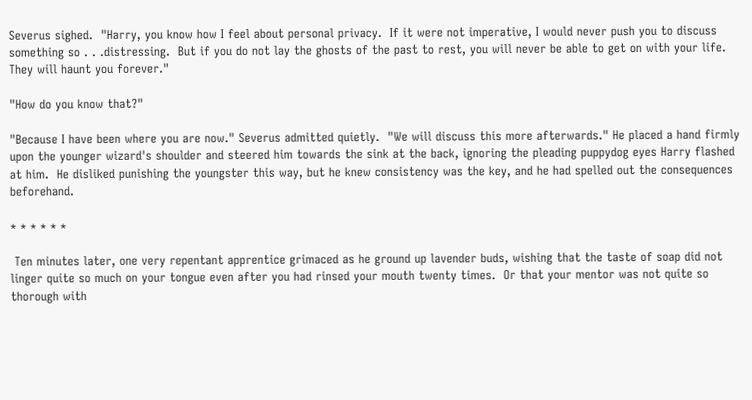Severus sighed.  "Harry, you know how I feel about personal privacy.  If it were not imperative, I would never push you to discuss something so . . .distressing.  But if you do not lay the ghosts of the past to rest, you will never be able to get on with your life.  They will haunt you forever."

"How do you know that?"

"Because I have been where you are now." Severus admitted quietly.  "We will discuss this more afterwards." He placed a hand firmly upon the younger wizard's shoulder and steered him towards the sink at the back, ignoring the pleading puppydog eyes Harry flashed at him.  He disliked punishing the youngster this way, but he knew consistency was the key, and he had spelled out the consequences beforehand.

* * * * * *

 Ten minutes later, one very repentant apprentice grimaced as he ground up lavender buds, wishing that the taste of soap did not linger quite so much on your tongue even after you had rinsed your mouth twenty times.  Or that your mentor was not quite so thorough with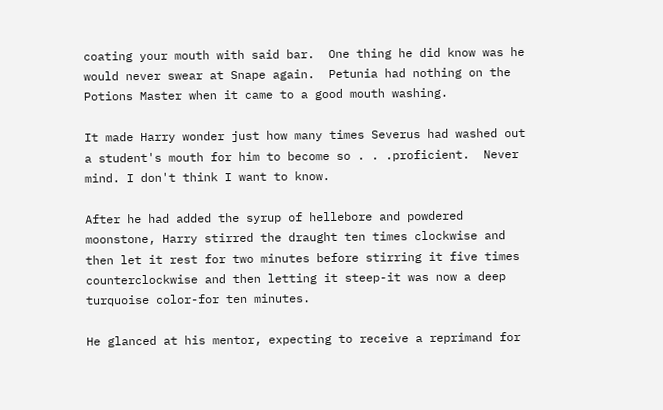coating your mouth with said bar.  One thing he did know was he would never swear at Snape again.  Petunia had nothing on the Potions Master when it came to a good mouth washing.

It made Harry wonder just how many times Severus had washed out a student's mouth for him to become so . . .proficient.  Never mind. I don't think I want to know.

After he had added the syrup of hellebore and powdered moonstone, Harry stirred the draught ten times clockwise and then let it rest for two minutes before stirring it five times counterclockwise and then letting it steep-it was now a deep turquoise color-for ten minutes.

He glanced at his mentor, expecting to receive a reprimand for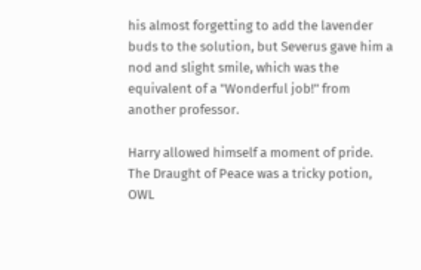his almost forgetting to add the lavender buds to the solution, but Severus gave him a nod and slight smile, which was the equivalent of a "Wonderful job!" from another professor.

Harry allowed himself a moment of pride.  The Draught of Peace was a tricky potion, OWL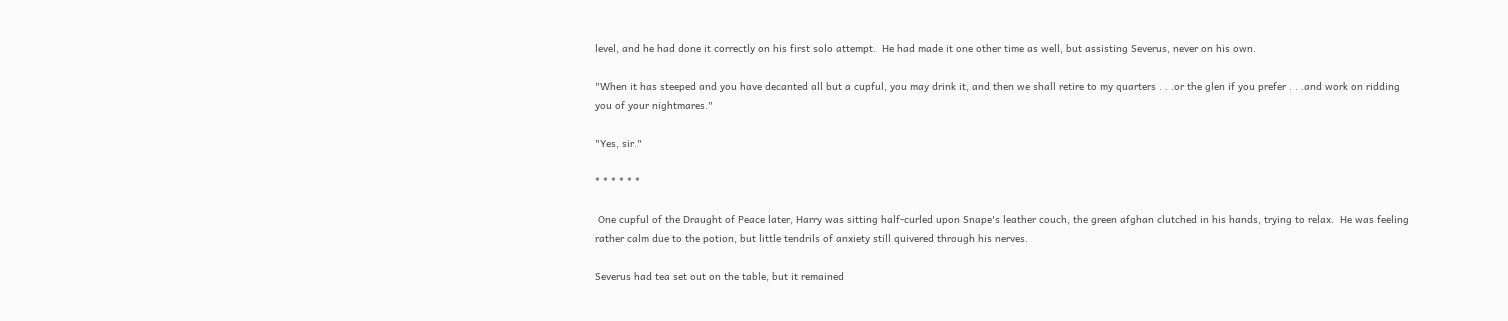level, and he had done it correctly on his first solo attempt.  He had made it one other time as well, but assisting Severus, never on his own.

"When it has steeped and you have decanted all but a cupful, you may drink it, and then we shall retire to my quarters . . .or the glen if you prefer . . .and work on ridding you of your nightmares."

"Yes, sir."

* * * * * *

 One cupful of the Draught of Peace later, Harry was sitting half-curled upon Snape's leather couch, the green afghan clutched in his hands, trying to relax.  He was feeling rather calm due to the potion, but little tendrils of anxiety still quivered through his nerves.

Severus had tea set out on the table, but it remained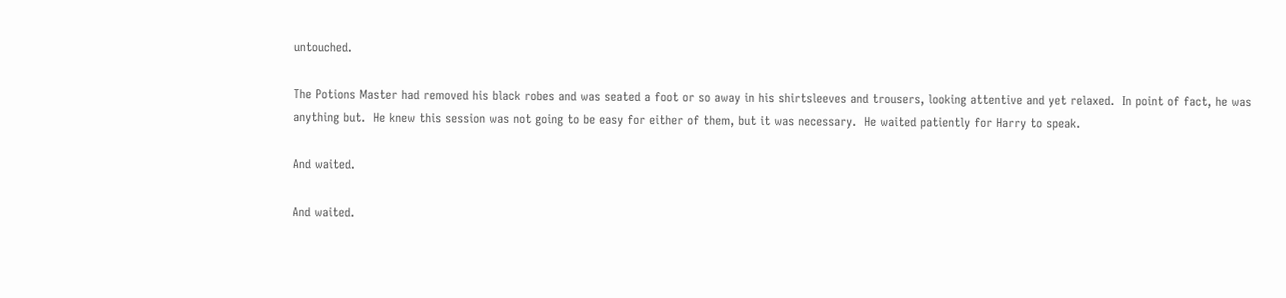untouched.

The Potions Master had removed his black robes and was seated a foot or so away in his shirtsleeves and trousers, looking attentive and yet relaxed.  In point of fact, he was anything but.  He knew this session was not going to be easy for either of them, but it was necessary.  He waited patiently for Harry to speak.

And waited.

And waited.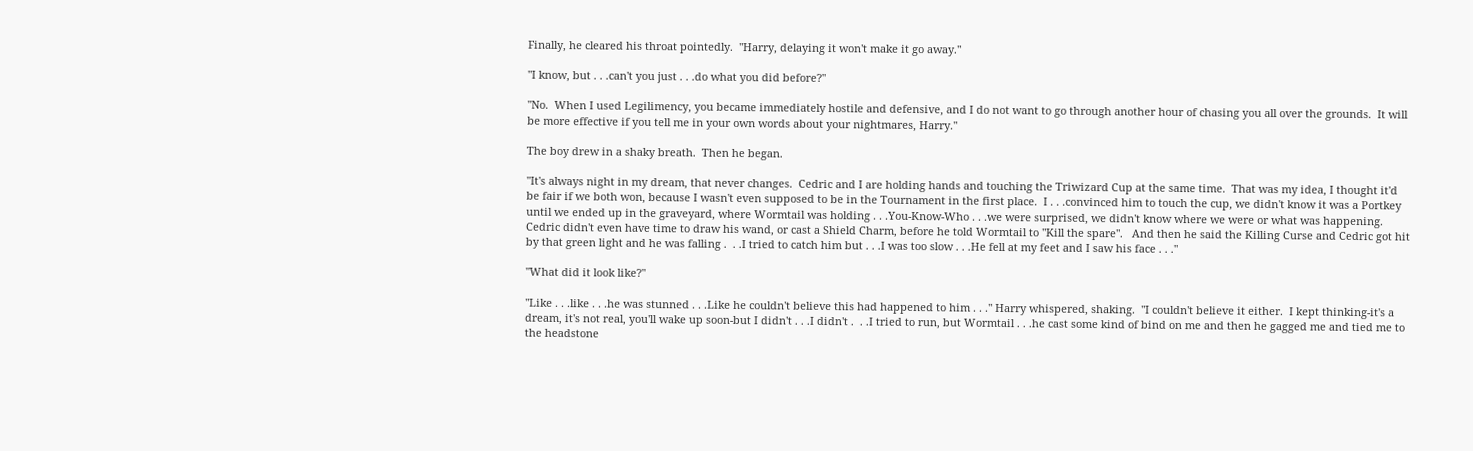Finally, he cleared his throat pointedly.  "Harry, delaying it won't make it go away."

"I know, but . . .can't you just . . .do what you did before?"

"No.  When I used Legilimency, you became immediately hostile and defensive, and I do not want to go through another hour of chasing you all over the grounds.  It will be more effective if you tell me in your own words about your nightmares, Harry."

The boy drew in a shaky breath.  Then he began.

"It's always night in my dream, that never changes.  Cedric and I are holding hands and touching the Triwizard Cup at the same time.  That was my idea, I thought it'd be fair if we both won, because I wasn't even supposed to be in the Tournament in the first place.  I . . .convinced him to touch the cup, we didn't know it was a Portkey until we ended up in the graveyard, where Wormtail was holding . . .You-Know-Who . . .we were surprised, we didn't know where we were or what was happening.  Cedric didn't even have time to draw his wand, or cast a Shield Charm, before he told Wormtail to "Kill the spare".   And then he said the Killing Curse and Cedric got hit by that green light and he was falling .  . .I tried to catch him but . . .I was too slow . . .He fell at my feet and I saw his face . . ."

"What did it look like?"

"Like . . .like . . .he was stunned . . .Like he couldn't believe this had happened to him . . ." Harry whispered, shaking.  "I couldn't believe it either.  I kept thinking-it's a dream, it's not real, you'll wake up soon-but I didn't . . .I didn't .  . .I tried to run, but Wormtail . . .he cast some kind of bind on me and then he gagged me and tied me to the headstone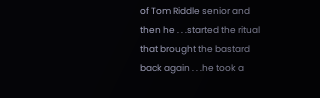of Tom Riddle senior and then he . . .started the ritual that brought the bastard back again . . .he took a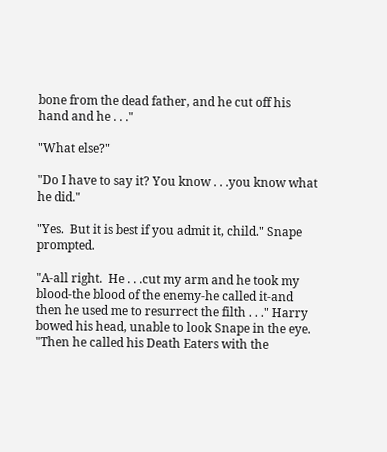bone from the dead father, and he cut off his hand and he . . ."

"What else?"

"Do I have to say it? You know . . .you know what he did."

"Yes.  But it is best if you admit it, child." Snape prompted.

"A-all right.  He . . .cut my arm and he took my blood-the blood of the enemy-he called it-and then he used me to resurrect the filth . . ." Harry bowed his head, unable to look Snape in the eye.  "Then he called his Death Eaters with the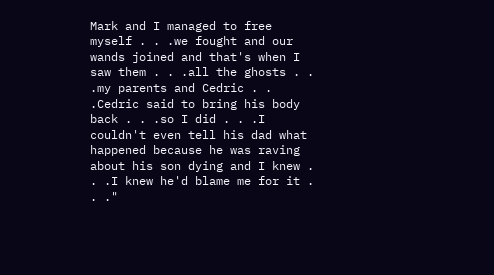Mark and I managed to free myself . . .we fought and our wands joined and that's when I saw them . . .all the ghosts . . .my parents and Cedric . . .Cedric said to bring his body back . . .so I did . . .I couldn't even tell his dad what happened because he was raving about his son dying and I knew . . .I knew he'd blame me for it . . ."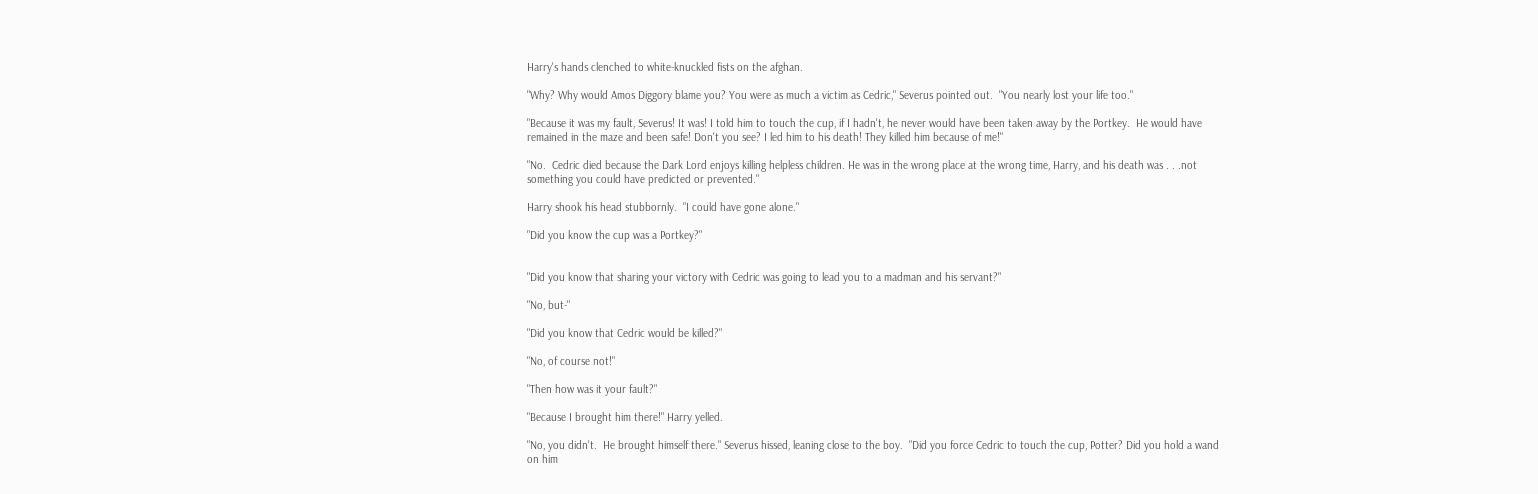Harry's hands clenched to white-knuckled fists on the afghan.

"Why? Why would Amos Diggory blame you? You were as much a victim as Cedric," Severus pointed out.  "You nearly lost your life too."

"Because it was my fault, Severus! It was! I told him to touch the cup, if I hadn't, he never would have been taken away by the Portkey.  He would have remained in the maze and been safe! Don't you see? I led him to his death! They killed him because of me!"

"No.  Cedric died because the Dark Lord enjoys killing helpless children. He was in the wrong place at the wrong time, Harry, and his death was . . .not something you could have predicted or prevented."

Harry shook his head stubbornly.  "I could have gone alone."

"Did you know the cup was a Portkey?"


"Did you know that sharing your victory with Cedric was going to lead you to a madman and his servant?"

"No, but-"

"Did you know that Cedric would be killed?"

"No, of course not!"

"Then how was it your fault?"

"Because I brought him there!" Harry yelled.

"No, you didn't.  He brought himself there." Severus hissed, leaning close to the boy.  "Did you force Cedric to touch the cup, Potter? Did you hold a wand on him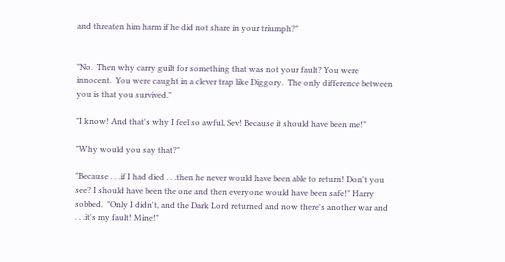and threaten him harm if he did not share in your triumph?"


"No.  Then why carry guilt for something that was not your fault? You were innocent.  You were caught in a clever trap like Diggory.  The only difference between you is that you survived."

"I know! And that's why I feel so awful, Sev! Because it should have been me!"

"Why would you say that?"

"Because . . .if I had died . . .then he never would have been able to return! Don't you see? I should have been the one and then everyone would have been safe!" Harry sobbed.  "Only I didn't, and the Dark Lord returned and now there's another war and . . .it's my fault! Mine!"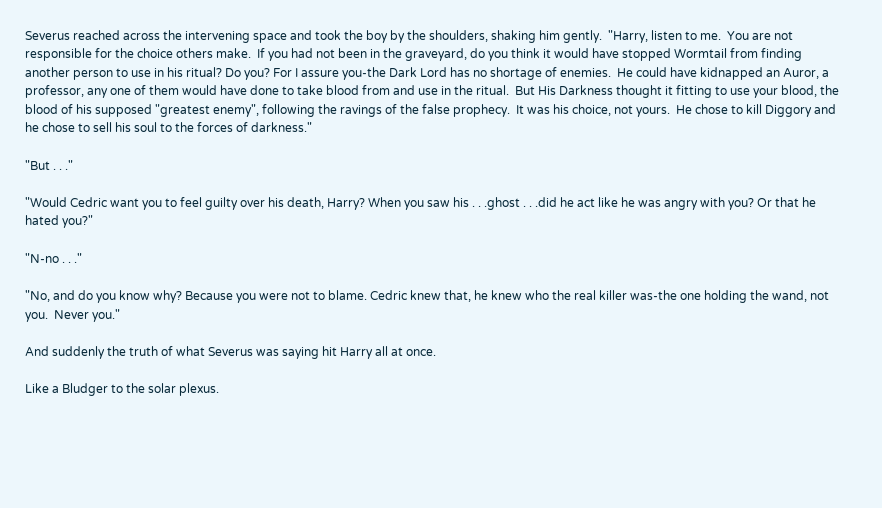Severus reached across the intervening space and took the boy by the shoulders, shaking him gently.  "Harry, listen to me.  You are not responsible for the choice others make.  If you had not been in the graveyard, do you think it would have stopped Wormtail from finding another person to use in his ritual? Do you? For I assure you-the Dark Lord has no shortage of enemies.  He could have kidnapped an Auror, a professor, any one of them would have done to take blood from and use in the ritual.  But His Darkness thought it fitting to use your blood, the blood of his supposed "greatest enemy", following the ravings of the false prophecy.  It was his choice, not yours.  He chose to kill Diggory and he chose to sell his soul to the forces of darkness."

"But . . ."

"Would Cedric want you to feel guilty over his death, Harry? When you saw his . . .ghost . . .did he act like he was angry with you? Or that he hated you?"

"N-no . . ."

"No, and do you know why? Because you were not to blame. Cedric knew that, he knew who the real killer was-the one holding the wand, not you.  Never you."

And suddenly the truth of what Severus was saying hit Harry all at once.

Like a Bludger to the solar plexus.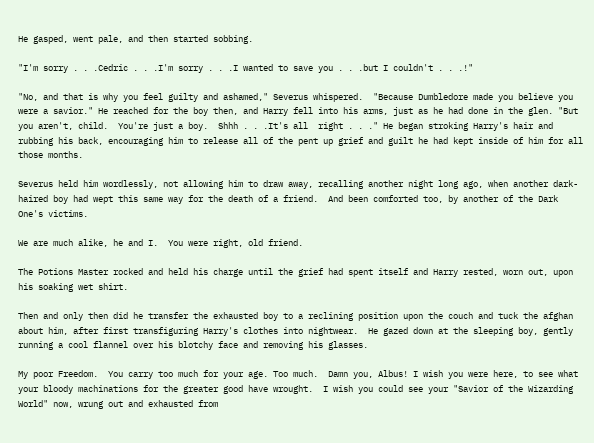He gasped, went pale, and then started sobbing.

"I'm sorry . . .Cedric . . .I'm sorry . . .I wanted to save you . . .but I couldn't . . .!"

"No, and that is why you feel guilty and ashamed," Severus whispered.  "Because Dumbledore made you believe you were a savior." He reached for the boy then, and Harry fell into his arms, just as he had done in the glen. "But you aren't, child.  You're just a boy.  Shhh . . .It's all  right . . ." He began stroking Harry's hair and rubbing his back, encouraging him to release all of the pent up grief and guilt he had kept inside of him for all those months.

Severus held him wordlessly, not allowing him to draw away, recalling another night long ago, when another dark-haired boy had wept this same way for the death of a friend.  And been comforted too, by another of the Dark One's victims.

We are much alike, he and I.  You were right, old friend.

The Potions Master rocked and held his charge until the grief had spent itself and Harry rested, worn out, upon his soaking wet shirt.

Then and only then did he transfer the exhausted boy to a reclining position upon the couch and tuck the afghan about him, after first transfiguring Harry's clothes into nightwear.  He gazed down at the sleeping boy, gently running a cool flannel over his blotchy face and removing his glasses.

My poor Freedom.  You carry too much for your age. Too much.  Damn you, Albus! I wish you were here, to see what your bloody machinations for the greater good have wrought.  I wish you could see your "Savior of the Wizarding World" now, wrung out and exhausted from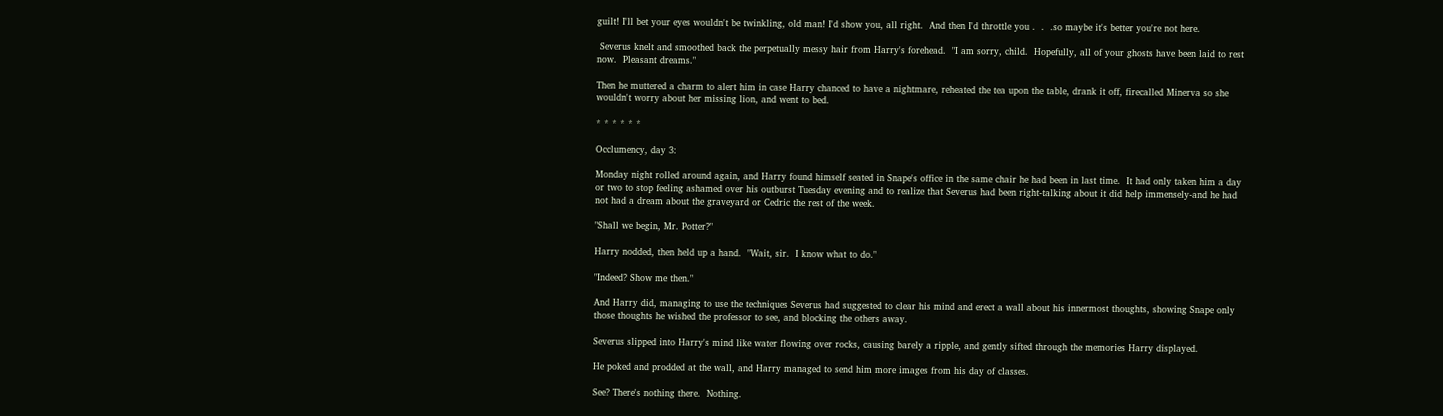guilt! I'll bet your eyes wouldn't be twinkling, old man! I'd show you, all right.  And then I'd throttle you .  .  .so maybe it's better you're not here.

 Severus knelt and smoothed back the perpetually messy hair from Harry's forehead.  "I am sorry, child.  Hopefully, all of your ghosts have been laid to rest now.  Pleasant dreams."

Then he muttered a charm to alert him in case Harry chanced to have a nightmare, reheated the tea upon the table, drank it off, firecalled Minerva so she wouldn't worry about her missing lion, and went to bed.

* * * * * *

Occlumency, day 3:

Monday night rolled around again, and Harry found himself seated in Snape's office in the same chair he had been in last time.  It had only taken him a day or two to stop feeling ashamed over his outburst Tuesday evening and to realize that Severus had been right-talking about it did help immensely-and he had not had a dream about the graveyard or Cedric the rest of the week.

"Shall we begin, Mr. Potter?"

Harry nodded, then held up a hand.  "Wait, sir.  I know what to do."

"Indeed? Show me then."

And Harry did, managing to use the techniques Severus had suggested to clear his mind and erect a wall about his innermost thoughts, showing Snape only those thoughts he wished the professor to see, and blocking the others away.

Severus slipped into Harry's mind like water flowing over rocks, causing barely a ripple, and gently sifted through the memories Harry displayed.

He poked and prodded at the wall, and Harry managed to send him more images from his day of classes.

See? There's nothing there.  Nothing.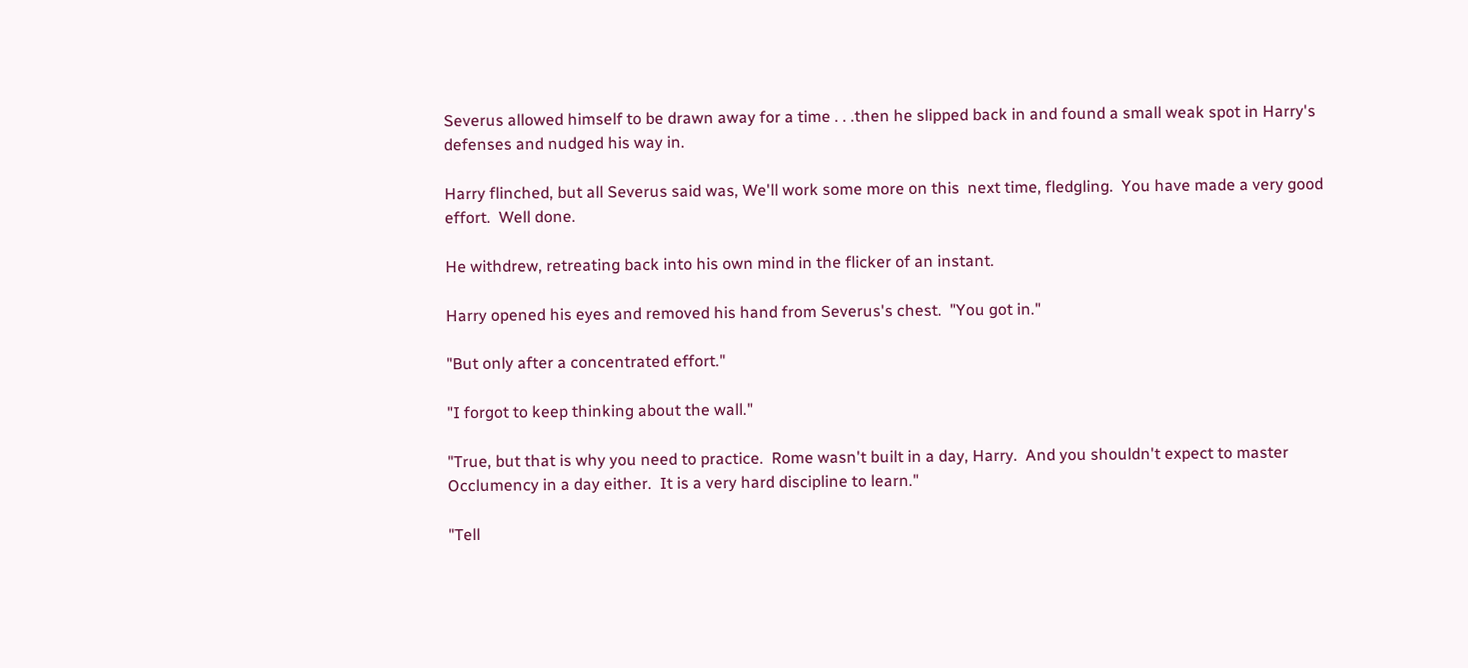Severus allowed himself to be drawn away for a time . . .then he slipped back in and found a small weak spot in Harry's defenses and nudged his way in.

Harry flinched, but all Severus said was, We'll work some more on this  next time, fledgling.  You have made a very good effort.  Well done.

He withdrew, retreating back into his own mind in the flicker of an instant.

Harry opened his eyes and removed his hand from Severus's chest.  "You got in."

"But only after a concentrated effort."

"I forgot to keep thinking about the wall."

"True, but that is why you need to practice.  Rome wasn't built in a day, Harry.  And you shouldn't expect to master Occlumency in a day either.  It is a very hard discipline to learn."

"Tell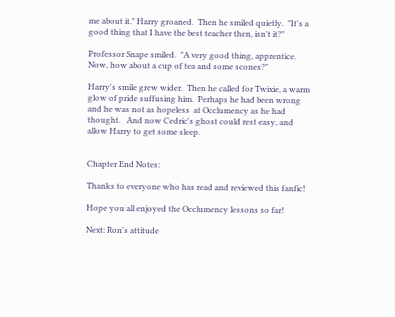me about it." Harry groaned.  Then he smiled quietly.  "It's a good thing that I have the best teacher then, isn't it?"

Professor Snape smiled.  "A very good thing, apprentice.  Now, how about a cup of tea and some scones?"

Harry's smile grew wider.  Then he called for Twixie, a warm glow of pride suffusing him.  Perhaps he had been wrong and he was not as hopeless  at Occlumency as he had thought.   And now Cedric's ghost could rest easy, and allow Harry to get some sleep.


Chapter End Notes:

Thanks to everyone who has read and reviewed this fanfic!

Hope you all enjoyed the Occlumency lessons so far!

Next: Ron's attitude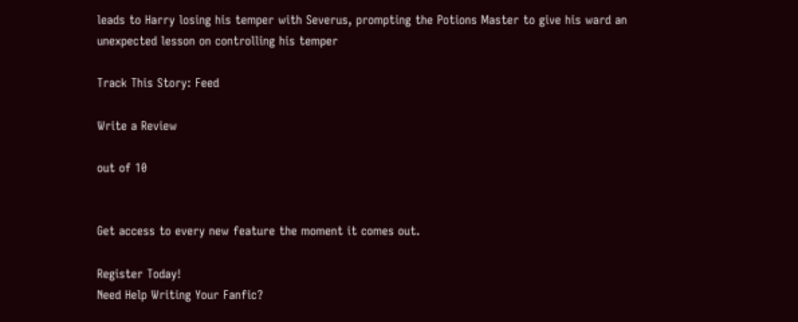leads to Harry losing his temper with Severus, prompting the Potions Master to give his ward an unexpected lesson on controlling his temper

Track This Story: Feed

Write a Review

out of 10


Get access to every new feature the moment it comes out.

Register Today!
Need Help Writing Your Fanfic?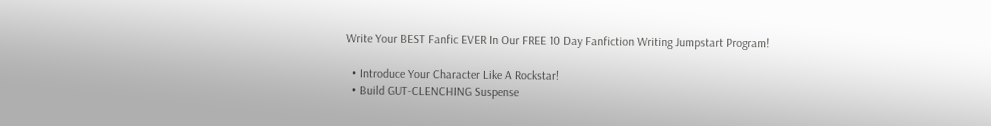Write Your BEST Fanfic EVER In Our FREE 10 Day Fanfiction Writing Jumpstart Program!

  • Introduce Your Character Like A Rockstar!
  • Build GUT-CLENCHING Suspense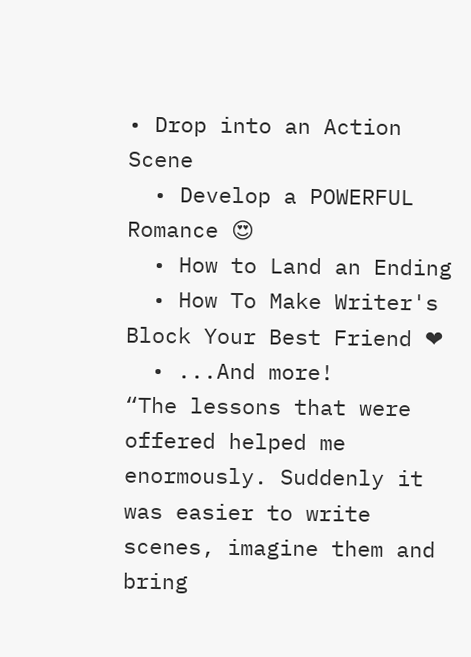• Drop into an Action Scene
  • Develop a POWERFUL Romance 😍
  • How to Land an Ending
  • How To Make Writer's Block Your Best Friend ❤
  • ...And more!
“The lessons that were offered helped me enormously. Suddenly it was easier to write scenes, imagine them and bring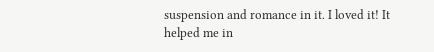suspension and romance in it. I loved it! It helped me in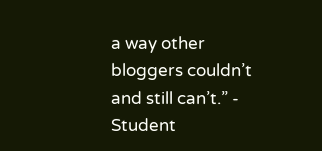a way other bloggers couldn’t and still can’t.” - Student